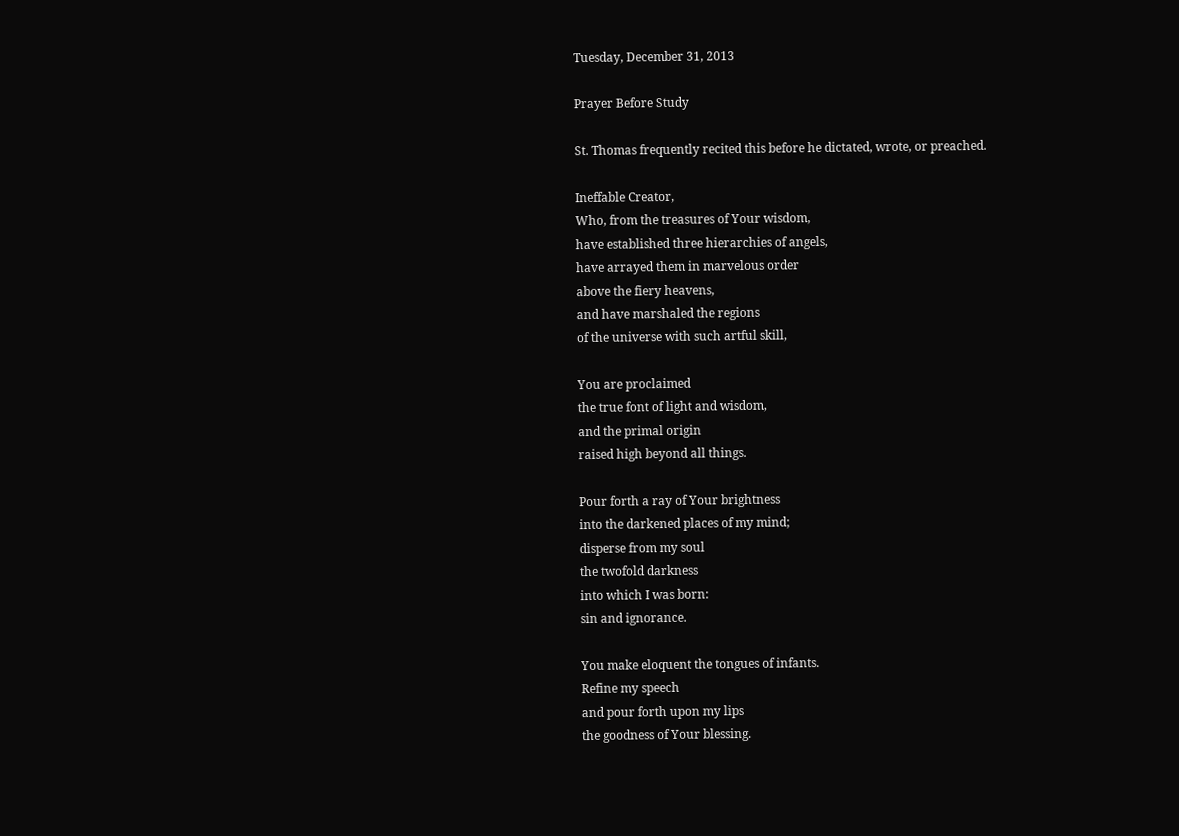Tuesday, December 31, 2013

Prayer Before Study

St. Thomas frequently recited this before he dictated, wrote, or preached.

Ineffable Creator,
Who, from the treasures of Your wisdom,
have established three hierarchies of angels,
have arrayed them in marvelous order
above the fiery heavens,
and have marshaled the regions
of the universe with such artful skill,

You are proclaimed
the true font of light and wisdom,
and the primal origin
raised high beyond all things.

Pour forth a ray of Your brightness
into the darkened places of my mind;
disperse from my soul
the twofold darkness
into which I was born:
sin and ignorance.

You make eloquent the tongues of infants.
Refine my speech
and pour forth upon my lips
the goodness of Your blessing.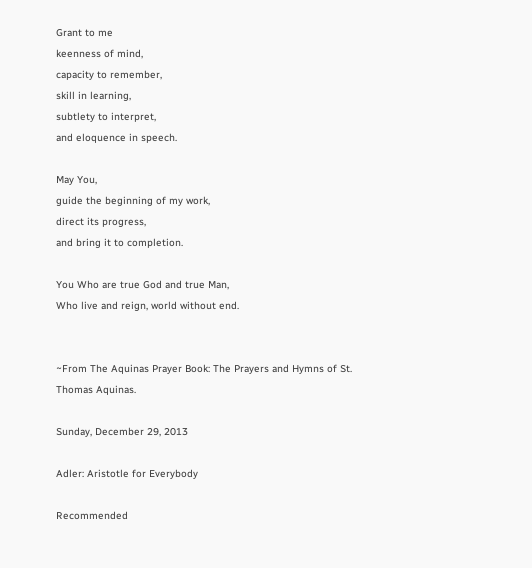Grant to me
keenness of mind,
capacity to remember,
skill in learning,
subtlety to interpret,
and eloquence in speech.

May You,
guide the beginning of my work,
direct its progress,
and bring it to completion.

You Who are true God and true Man,
Who live and reign, world without end.


~From The Aquinas Prayer Book: The Prayers and Hymns of St. Thomas Aquinas.

Sunday, December 29, 2013

Adler: Aristotle for Everybody

Recommended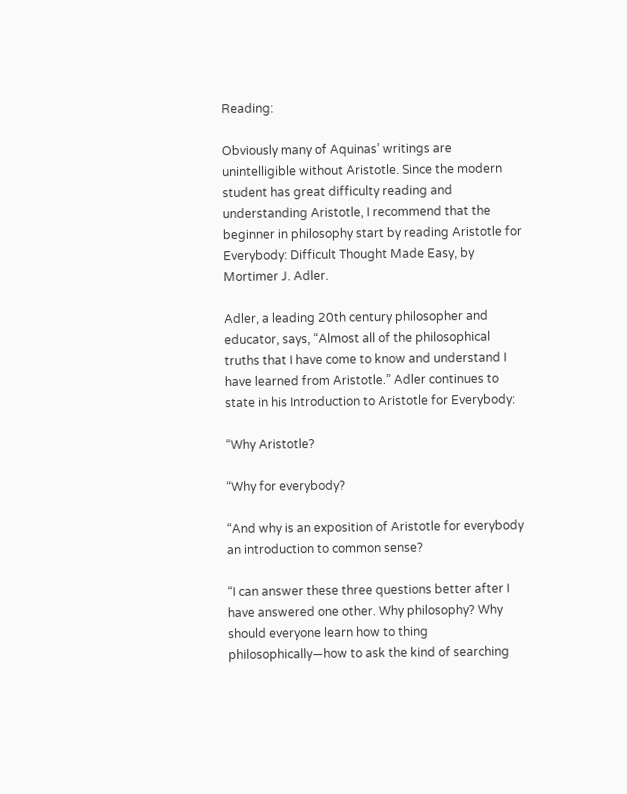Reading:

Obviously many of Aquinas’ writings are unintelligible without Aristotle. Since the modern student has great difficulty reading and understanding Aristotle, I recommend that the beginner in philosophy start by reading Aristotle for Everybody: Difficult Thought Made Easy, by Mortimer J. Adler.

Adler, a leading 20th century philosopher and educator, says, “Almost all of the philosophical truths that I have come to know and understand I have learned from Aristotle.” Adler continues to state in his Introduction to Aristotle for Everybody:

“Why Aristotle?

“Why for everybody?

“And why is an exposition of Aristotle for everybody an introduction to common sense?

“I can answer these three questions better after I have answered one other. Why philosophy? Why should everyone learn how to thing philosophically—how to ask the kind of searching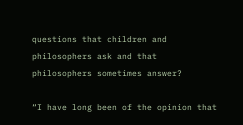questions that children and philosophers ask and that philosophers sometimes answer?

“I have long been of the opinion that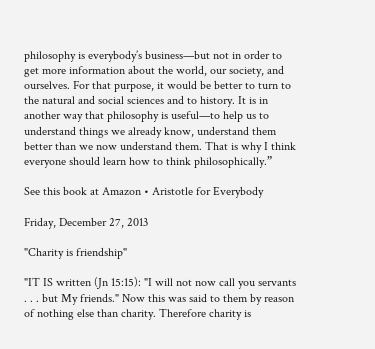philosophy is everybody’s business—but not in order to get more information about the world, our society, and ourselves. For that purpose, it would be better to turn to the natural and social sciences and to history. It is in another way that philosophy is useful—to help us to understand things we already know, understand them better than we now understand them. That is why I think everyone should learn how to think philosophically.”

See this book at Amazon • Aristotle for Everybody

Friday, December 27, 2013

"Charity is friendship"

"IT IS written (Jn 15:15): "I will not now call you servants . . . but My friends." Now this was said to them by reason of nothing else than charity. Therefore charity is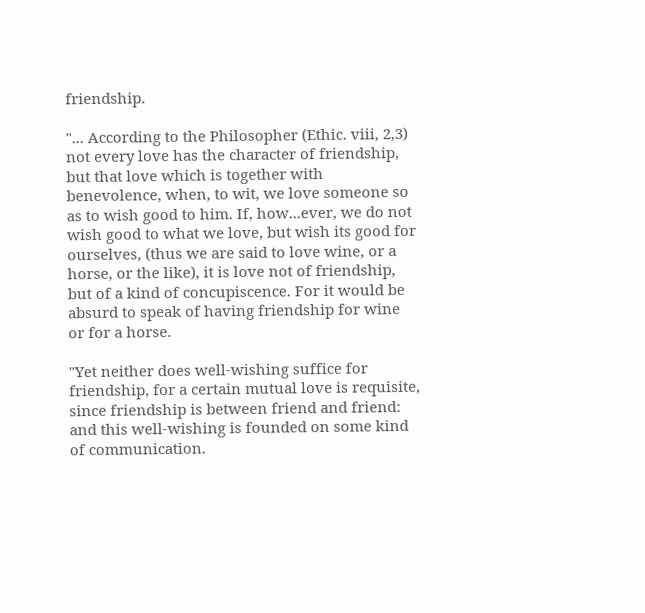friendship.

"... According to the Philosopher (Ethic. viii, 2,3) not every love has the character of friendship, but that love which is together with benevolence, when, to wit, we love someone so as to wish good to him. If, how...ever, we do not wish good to what we love, but wish its good for ourselves, (thus we are said to love wine, or a horse, or the like), it is love not of friendship, but of a kind of concupiscence. For it would be absurd to speak of having friendship for wine or for a horse.

"Yet neither does well-wishing suffice for friendship, for a certain mutual love is requisite, since friendship is between friend and friend: and this well-wishing is founded on some kind of communication.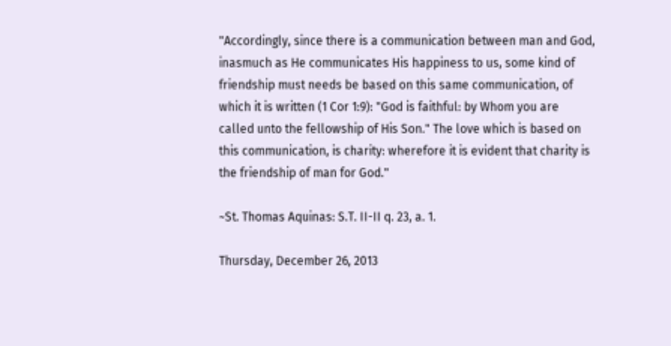"Accordingly, since there is a communication between man and God, inasmuch as He communicates His happiness to us, some kind of friendship must needs be based on this same communication, of which it is written (1 Cor 1:9): "God is faithful: by Whom you are called unto the fellowship of His Son." The love which is based on this communication, is charity: wherefore it is evident that charity is the friendship of man for God."

~St. Thomas Aquinas: S.T. II-II q. 23, a. 1.

Thursday, December 26, 2013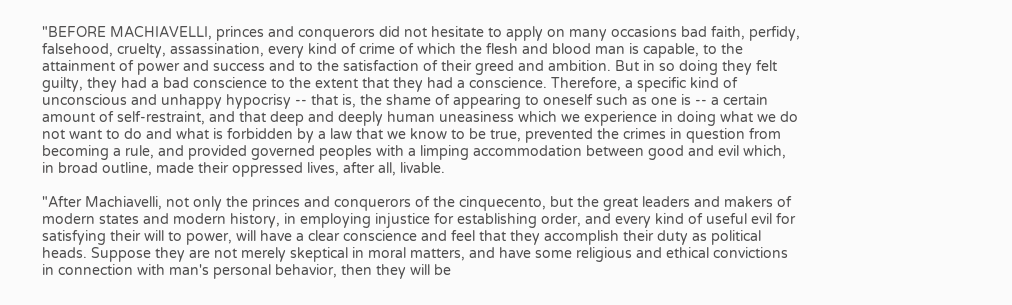"BEFORE MACHIAVELLI, princes and conquerors did not hesitate to apply on many occasions bad faith, perfidy, falsehood, cruelty, assassination, every kind of crime of which the flesh and blood man is capable, to the attainment of power and success and to the satisfaction of their greed and ambition. But in so doing they felt guilty, they had a bad conscience to the extent that they had a conscience. Therefore, a specific kind of unconscious and unhappy hypocrisy -- that is, the shame of appearing to oneself such as one is -- a certain amount of self-restraint, and that deep and deeply human uneasiness which we experience in doing what we do not want to do and what is forbidden by a law that we know to be true, prevented the crimes in question from becoming a rule, and provided governed peoples with a limping accommodation between good and evil which, in broad outline, made their oppressed lives, after all, livable.

"After Machiavelli, not only the princes and conquerors of the cinquecento, but the great leaders and makers of modern states and modern history, in employing injustice for establishing order, and every kind of useful evil for satisfying their will to power, will have a clear conscience and feel that they accomplish their duty as political heads. Suppose they are not merely skeptical in moral matters, and have some religious and ethical convictions in connection with man's personal behavior, then they will be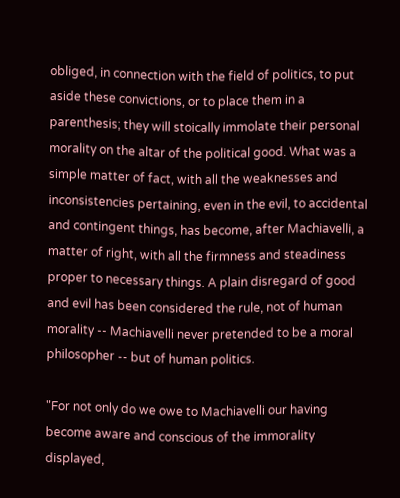obliged, in connection with the field of politics, to put aside these convictions, or to place them in a parenthesis; they will stoically immolate their personal morality on the altar of the political good. What was a simple matter of fact, with all the weaknesses and inconsistencies pertaining, even in the evil, to accidental and contingent things, has become, after Machiavelli, a matter of right, with all the firmness and steadiness proper to necessary things. A plain disregard of good and evil has been considered the rule, not of human morality -- Machiavelli never pretended to be a moral philosopher -- but of human politics.

"For not only do we owe to Machiavelli our having become aware and conscious of the immorality displayed,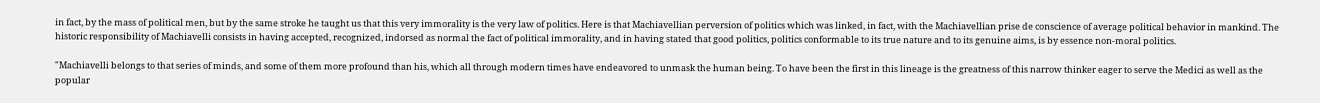in fact, by the mass of political men, but by the same stroke he taught us that this very immorality is the very law of politics. Here is that Machiavellian perversion of politics which was linked, in fact, with the Machiavellian prise de conscience of average political behavior in mankind. The historic responsibility of Machiavelli consists in having accepted, recognized, indorsed as normal the fact of political immorality, and in having stated that good politics, politics conformable to its true nature and to its genuine aims, is by essence non-moral politics.

"Machiavelli belongs to that series of minds, and some of them more profound than his, which all through modern times have endeavored to unmask the human being. To have been the first in this lineage is the greatness of this narrow thinker eager to serve the Medici as well as the popular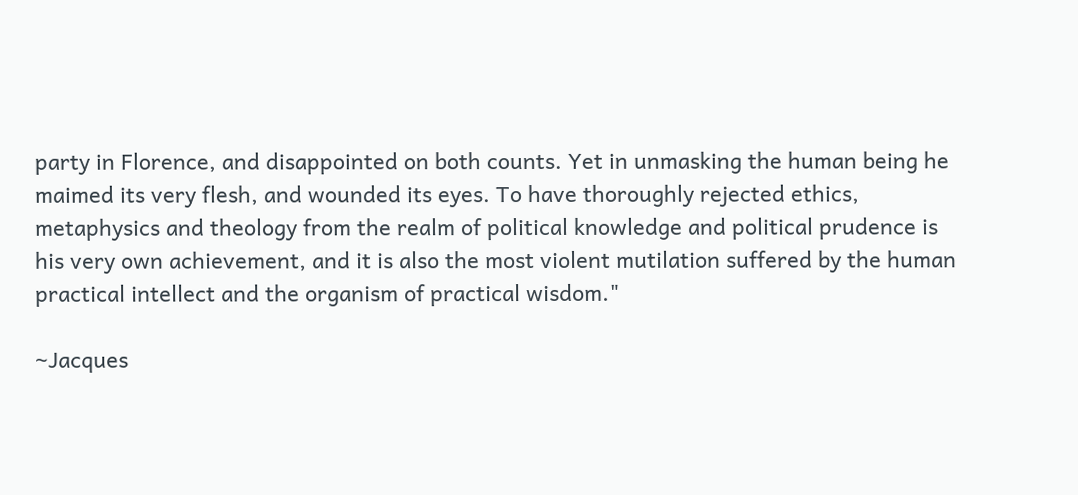party in Florence, and disappointed on both counts. Yet in unmasking the human being he maimed its very flesh, and wounded its eyes. To have thoroughly rejected ethics, metaphysics and theology from the realm of political knowledge and political prudence is his very own achievement, and it is also the most violent mutilation suffered by the human practical intellect and the organism of practical wisdom."

~Jacques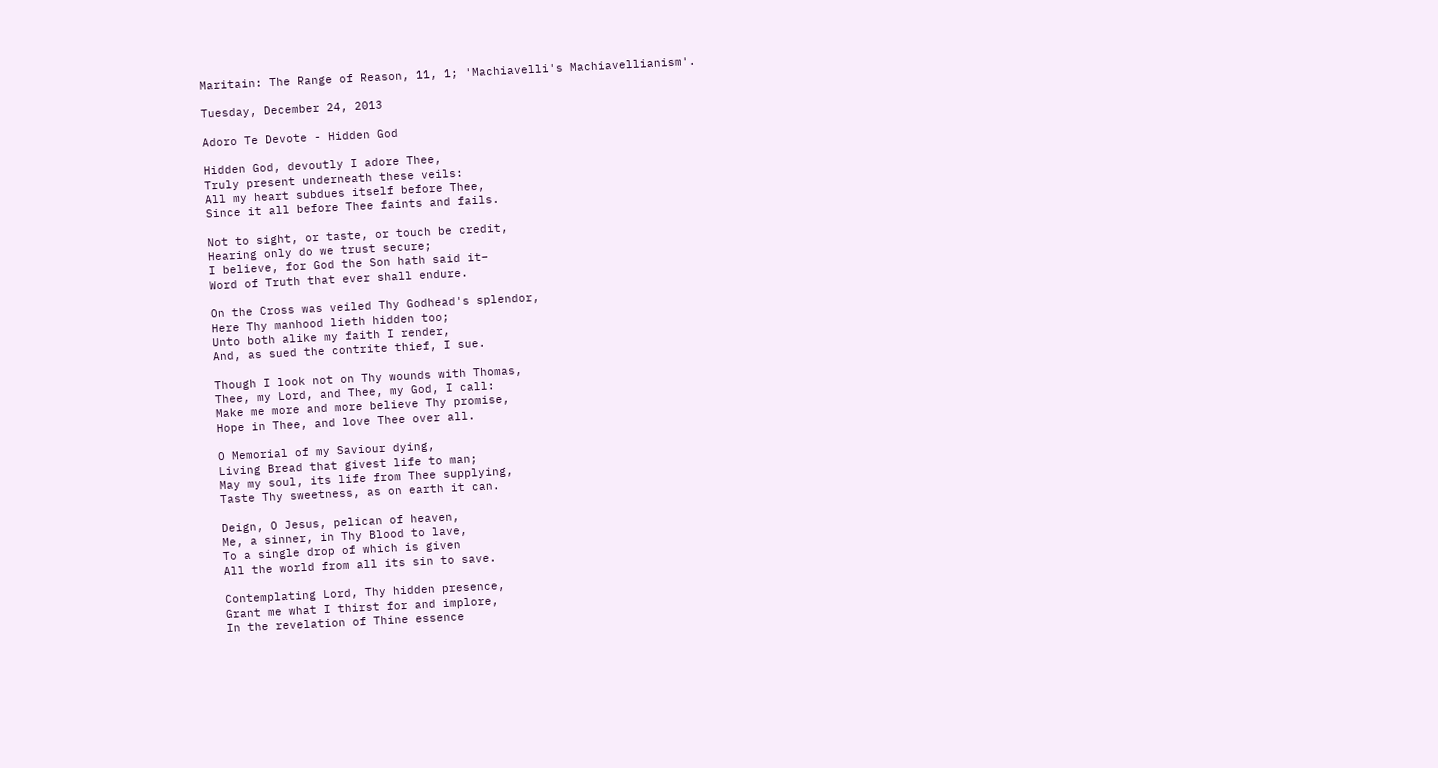Maritain: The Range of Reason, 11, 1; 'Machiavelli's Machiavellianism'.

Tuesday, December 24, 2013

Adoro Te Devote - Hidden God

Hidden God, devoutly I adore Thee,
Truly present underneath these veils:
All my heart subdues itself before Thee,
Since it all before Thee faints and fails.

Not to sight, or taste, or touch be credit,
Hearing only do we trust secure;
I believe, for God the Son hath said it–
Word of Truth that ever shall endure.

On the Cross was veiled Thy Godhead's splendor,
Here Thy manhood lieth hidden too;
Unto both alike my faith I render,
And, as sued the contrite thief, I sue.

Though I look not on Thy wounds with Thomas,
Thee, my Lord, and Thee, my God, I call:
Make me more and more believe Thy promise,
Hope in Thee, and love Thee over all.

O Memorial of my Saviour dying,
Living Bread that givest life to man;
May my soul, its life from Thee supplying,
Taste Thy sweetness, as on earth it can.

Deign, O Jesus, pelican of heaven,
Me, a sinner, in Thy Blood to lave,
To a single drop of which is given
All the world from all its sin to save.

Contemplating Lord, Thy hidden presence,
Grant me what I thirst for and implore,
In the revelation of Thine essence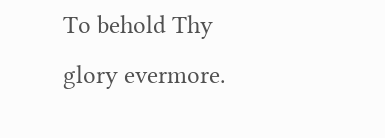To behold Thy glory evermore.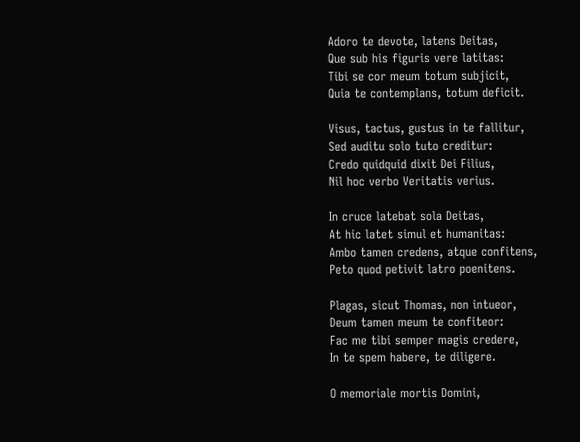Adoro te devote, latens Deitas,
Que sub his figuris vere latitas:
Tibi se cor meum totum subjicit,
Quia te contemplans, totum deficit.

Visus, tactus, gustus in te fallitur,
Sed auditu solo tuto creditur:
Credo quidquid dixit Dei Filius,
Nil hoc verbo Veritatis verius.

In cruce latebat sola Deitas,
At hic latet simul et humanitas:
Ambo tamen credens, atque confitens,
Peto quod petivit latro poenitens.

Plagas, sicut Thomas, non intueor,
Deum tamen meum te confiteor:
Fac me tibi semper magis credere,
In te spem habere, te diligere.

O memoriale mortis Domini,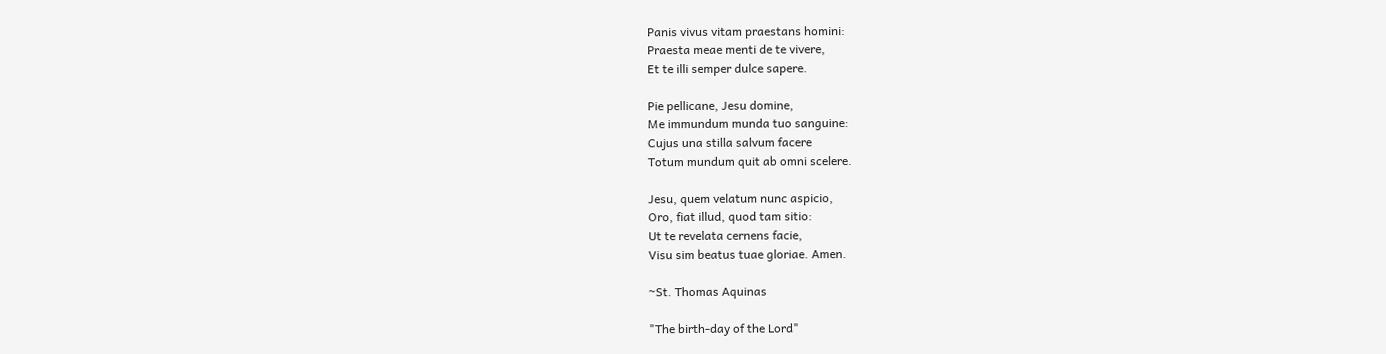Panis vivus vitam praestans homini:
Praesta meae menti de te vivere,
Et te illi semper dulce sapere.

Pie pellicane, Jesu domine,
Me immundum munda tuo sanguine:
Cujus una stilla salvum facere
Totum mundum quit ab omni scelere.

Jesu, quem velatum nunc aspicio,
Oro, fiat illud, quod tam sitio:
Ut te revelata cernens facie,
Visu sim beatus tuae gloriae. Amen.

~St. Thomas Aquinas

"The birth-day of the Lord"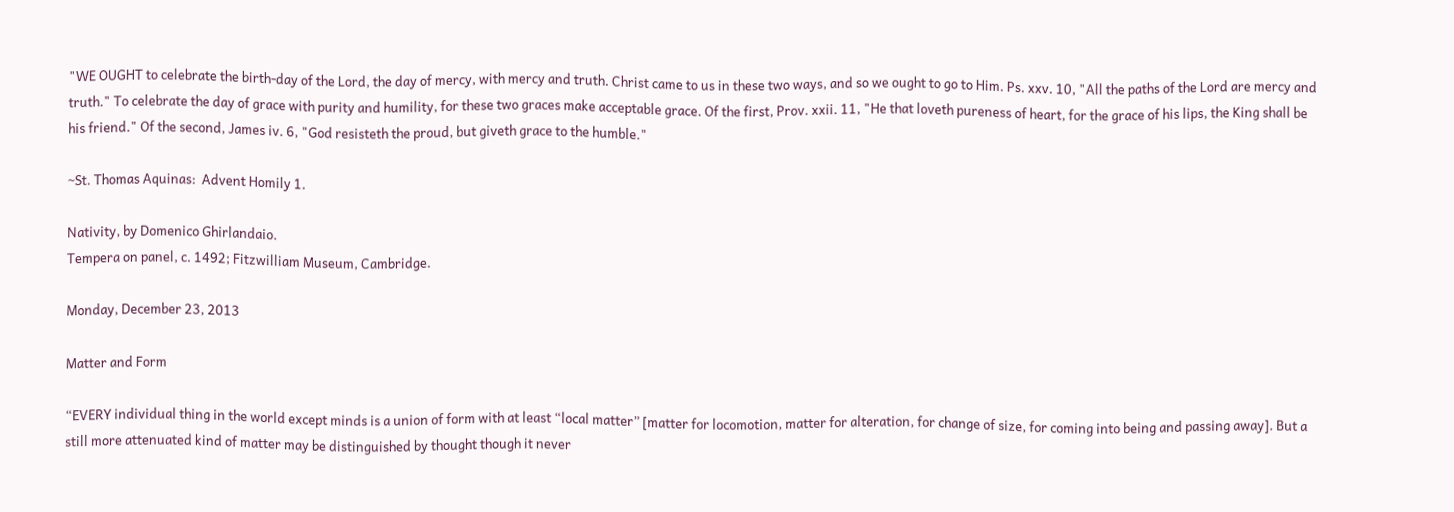"WE OUGHT to celebrate the birth-day of the Lord, the day of mercy, with mercy and truth. Christ came to us in these two ways, and so we ought to go to Him. Ps. xxv. 10, "All the paths of the Lord are mercy and truth." To celebrate the day of grace with purity and humility, for these two graces make acceptable grace. Of the first, Prov. xxii. 11, "He that loveth pureness of heart, for the grace of his lips, the King shall be his friend." Of the second, James iv. 6, "God resisteth the proud, but giveth grace to the humble."

~St. Thomas Aquinas:  Advent Homily 1.

Nativity, by Domenico Ghirlandaio.
Tempera on panel, c. 1492; Fitzwilliam Museum, Cambridge.

Monday, December 23, 2013

Matter and Form

“EVERY individual thing in the world except minds is a union of form with at least “local matter” [matter for locomotion, matter for alteration, for change of size, for coming into being and passing away]. But a still more attenuated kind of matter may be distinguished by thought though it never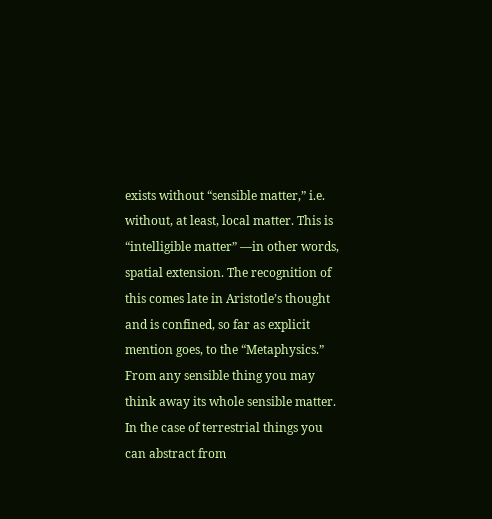exists without “sensible matter,” i.e. without, at least, local matter. This is “intelligible matter” —in other words, spatial extension. The recognition of this comes late in Aristotle’s thought and is confined, so far as explicit mention goes, to the “Metaphysics.” From any sensible thing you may think away its whole sensible matter. In the case of terrestrial things you can abstract from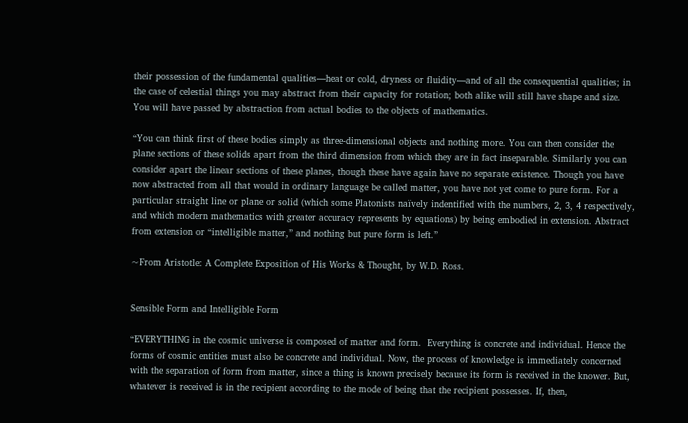their possession of the fundamental qualities—heat or cold, dryness or fluidity—and of all the consequential qualities; in the case of celestial things you may abstract from their capacity for rotation; both alike will still have shape and size. You will have passed by abstraction from actual bodies to the objects of mathematics.

“You can think first of these bodies simply as three-dimensional objects and nothing more. You can then consider the plane sections of these solids apart from the third dimension from which they are in fact inseparable. Similarly you can consider apart the linear sections of these planes, though these have again have no separate existence. Though you have now abstracted from all that would in ordinary language be called matter, you have not yet come to pure form. For a particular straight line or plane or solid (which some Platonists naïvely indentified with the numbers, 2, 3, 4 respectively, and which modern mathematics with greater accuracy represents by equations) by being embodied in extension. Abstract from extension or “intelligible matter,” and nothing but pure form is left.”

~From Aristotle: A Complete Exposition of His Works & Thought, by W.D. Ross.


Sensible Form and Intelligible Form

“EVERYTHING in the cosmic universe is composed of matter and form.  Everything is concrete and individual. Hence the forms of cosmic entities must also be concrete and individual. Now, the process of knowledge is immediately concerned with the separation of form from matter, since a thing is known precisely because its form is received in the knower. But, whatever is received is in the recipient according to the mode of being that the recipient possesses. If, then,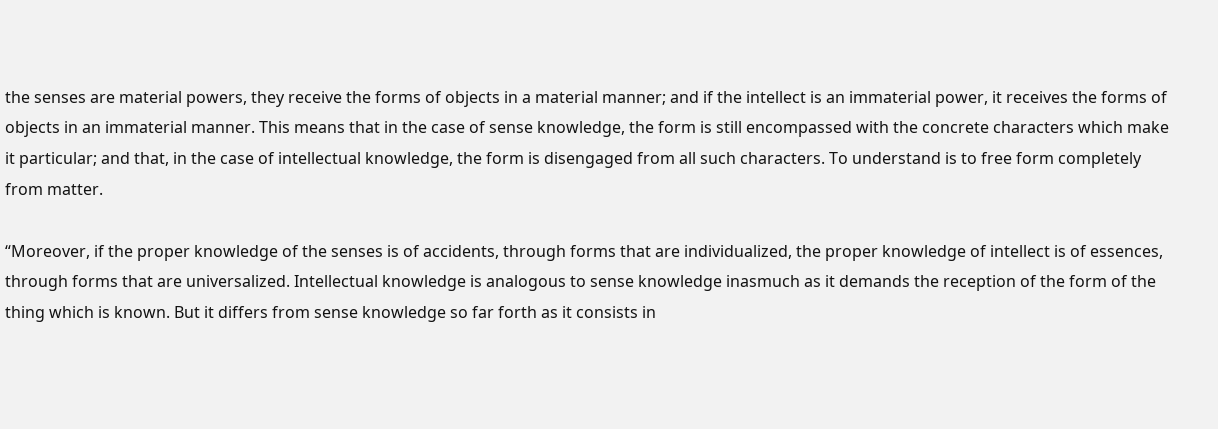the senses are material powers, they receive the forms of objects in a material manner; and if the intellect is an immaterial power, it receives the forms of objects in an immaterial manner. This means that in the case of sense knowledge, the form is still encompassed with the concrete characters which make it particular; and that, in the case of intellectual knowledge, the form is disengaged from all such characters. To understand is to free form completely from matter.

“Moreover, if the proper knowledge of the senses is of accidents, through forms that are individualized, the proper knowledge of intellect is of essences, through forms that are universalized. Intellectual knowledge is analogous to sense knowledge inasmuch as it demands the reception of the form of the thing which is known. But it differs from sense knowledge so far forth as it consists in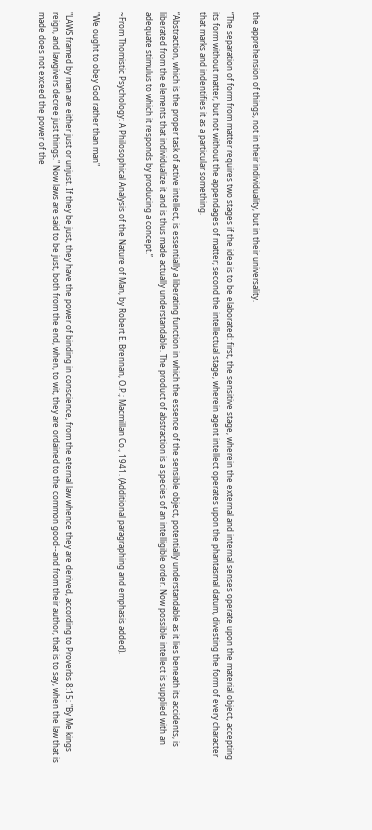the apprehension of things, not in their individuality, but in their universality.

“The separation of form from matter requires two stages if the idea is to be elaborated: first, the sensitive stage, wherein the external and internal senses operate upon the material object, accepting its form without matter, but not without the appendages of matter; second the intellectual stage, wherein agent intellect operates upon the phantasmal datum, divesting the form of every character that marks and indentifies it as a particular something.

“Abstraction, which is the proper task of active intellect, is essentially a liberating function in which the essence of the sensible object, potentially understandable as it lies beneath its accidents, is liberated from the elements that individualize it and is thus made actually understandable. The product of abstraction is a species of an intelligible order. Now possible intellect is supplied with an adequate stimulus to which it responds by producing a concept.”

~From Thomistic Psychology: A Philosophical Analysis of the Nature of Man, by Robert E. Brennan, O.P.; Macmillan Co., 1941. (Additional paragraphing and emphasis added).

"We ought to obey God rather than man"

"LAWS framed by man are either just or unjust. If they be just, they have the power of binding in conscience, from the eternal law whence they are derived, according to Proverbs 8:15: "By Me kings reign, and lawgivers decree just things." Now laws are said to be just, both from the end, when, to wit, they are ordained to the common good--and from their author, that is to say, when the law that is made does not exceed the power of the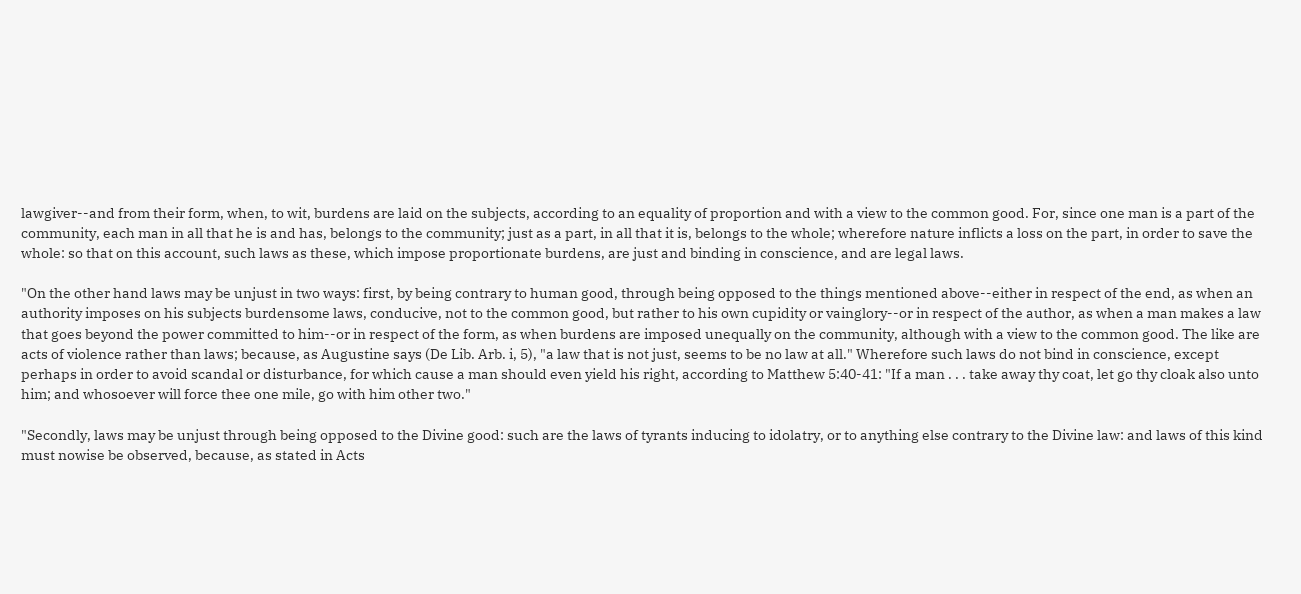lawgiver--and from their form, when, to wit, burdens are laid on the subjects, according to an equality of proportion and with a view to the common good. For, since one man is a part of the community, each man in all that he is and has, belongs to the community; just as a part, in all that it is, belongs to the whole; wherefore nature inflicts a loss on the part, in order to save the whole: so that on this account, such laws as these, which impose proportionate burdens, are just and binding in conscience, and are legal laws.

"On the other hand laws may be unjust in two ways: first, by being contrary to human good, through being opposed to the things mentioned above--either in respect of the end, as when an authority imposes on his subjects burdensome laws, conducive, not to the common good, but rather to his own cupidity or vainglory--or in respect of the author, as when a man makes a law that goes beyond the power committed to him--or in respect of the form, as when burdens are imposed unequally on the community, although with a view to the common good. The like are acts of violence rather than laws; because, as Augustine says (De Lib. Arb. i, 5), "a law that is not just, seems to be no law at all." Wherefore such laws do not bind in conscience, except perhaps in order to avoid scandal or disturbance, for which cause a man should even yield his right, according to Matthew 5:40-41: "If a man . . . take away thy coat, let go thy cloak also unto him; and whosoever will force thee one mile, go with him other two."

"Secondly, laws may be unjust through being opposed to the Divine good: such are the laws of tyrants inducing to idolatry, or to anything else contrary to the Divine law: and laws of this kind must nowise be observed, because, as stated in Acts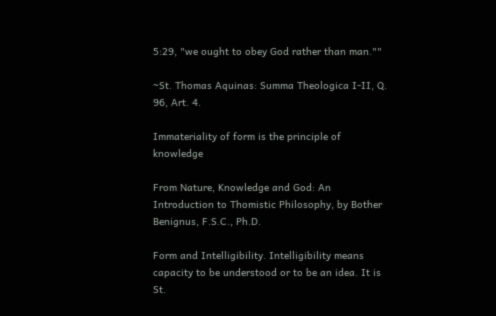5:29, "we ought to obey God rather than man.""

~St. Thomas Aquinas: Summa Theologica I-II, Q. 96, Art. 4.

Immateriality of form is the principle of knowledge

From Nature, Knowledge and God: An Introduction to Thomistic Philosophy, by Bother Benignus, F.S.C., Ph.D.

Form and Intelligibility. Intelligibility means capacity to be understood or to be an idea. It is St.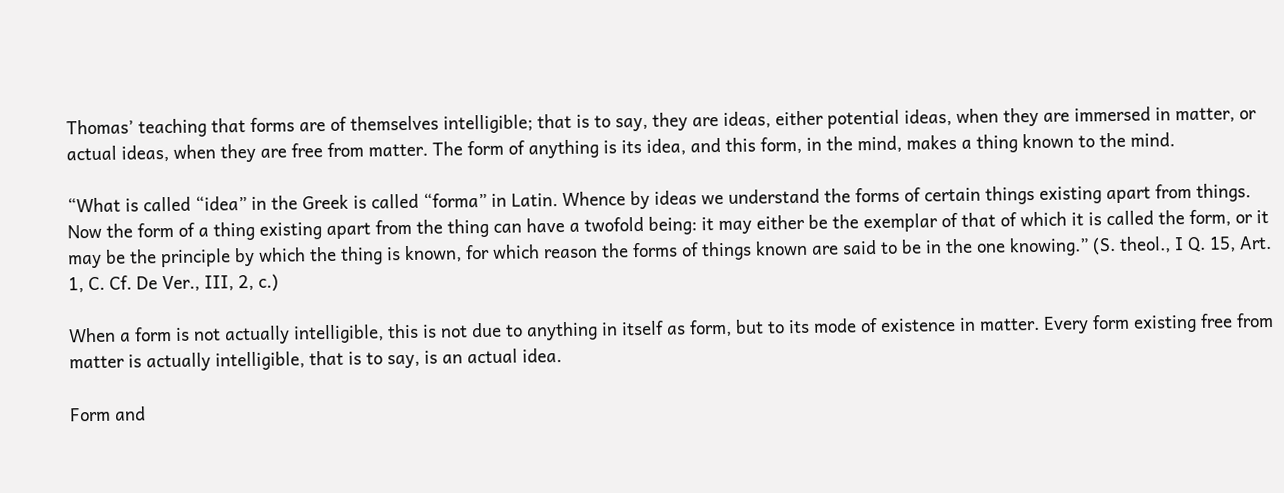Thomas’ teaching that forms are of themselves intelligible; that is to say, they are ideas, either potential ideas, when they are immersed in matter, or actual ideas, when they are free from matter. The form of anything is its idea, and this form, in the mind, makes a thing known to the mind.

“What is called “idea” in the Greek is called “forma” in Latin. Whence by ideas we understand the forms of certain things existing apart from things. Now the form of a thing existing apart from the thing can have a twofold being: it may either be the exemplar of that of which it is called the form, or it may be the principle by which the thing is known, for which reason the forms of things known are said to be in the one knowing.” (S. theol., I Q. 15, Art. 1, C. Cf. De Ver., III, 2, c.)

When a form is not actually intelligible, this is not due to anything in itself as form, but to its mode of existence in matter. Every form existing free from matter is actually intelligible, that is to say, is an actual idea.

Form and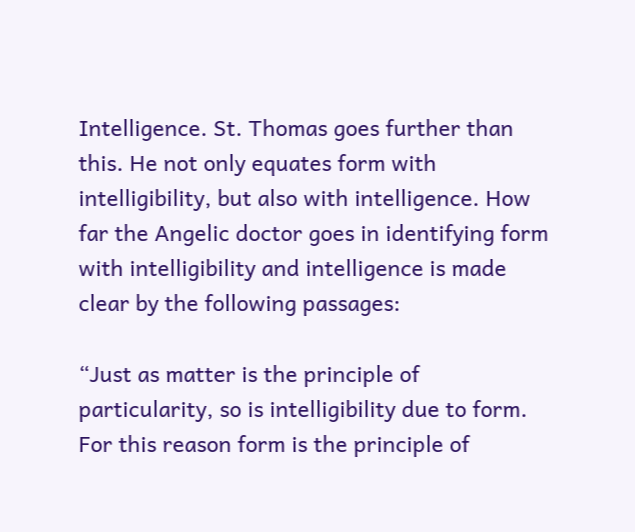Intelligence. St. Thomas goes further than this. He not only equates form with intelligibility, but also with intelligence. How far the Angelic doctor goes in identifying form with intelligibility and intelligence is made clear by the following passages:

“Just as matter is the principle of particularity, so is intelligibility due to form. For this reason form is the principle of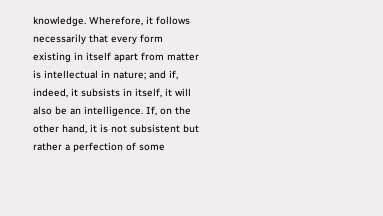knowledge. Wherefore, it follows necessarily that every form existing in itself apart from matter is intellectual in nature; and if, indeed, it subsists in itself, it will also be an intelligence. If, on the other hand, it is not subsistent but rather a perfection of some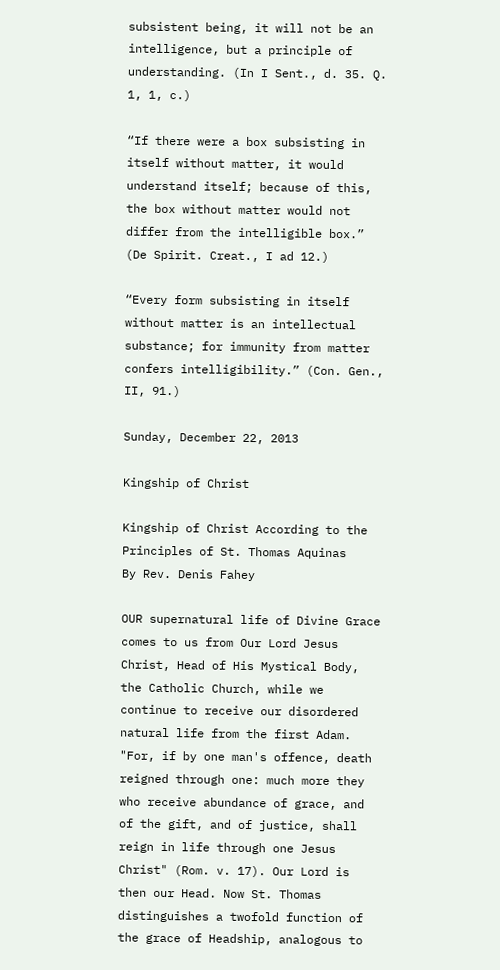subsistent being, it will not be an intelligence, but a principle of understanding. (In I Sent., d. 35. Q. 1, 1, c.)

“If there were a box subsisting in itself without matter, it would understand itself; because of this, the box without matter would not differ from the intelligible box.” (De Spirit. Creat., I ad 12.)

“Every form subsisting in itself without matter is an intellectual substance; for immunity from matter confers intelligibility.” (Con. Gen., II, 91.)

Sunday, December 22, 2013

Kingship of Christ

Kingship of Christ According to the Principles of St. Thomas Aquinas
By Rev. Denis Fahey

OUR supernatural life of Divine Grace comes to us from Our Lord Jesus Christ, Head of His Mystical Body, the Catholic Church, while we continue to receive our disordered natural life from the first Adam. "For, if by one man's offence, death reigned through one: much more they who receive abundance of grace, and of the gift, and of justice, shall reign in life through one Jesus Christ" (Rom. v. 17). Our Lord is then our Head. Now St. Thomas distinguishes a twofold function of the grace of Headship, analogous to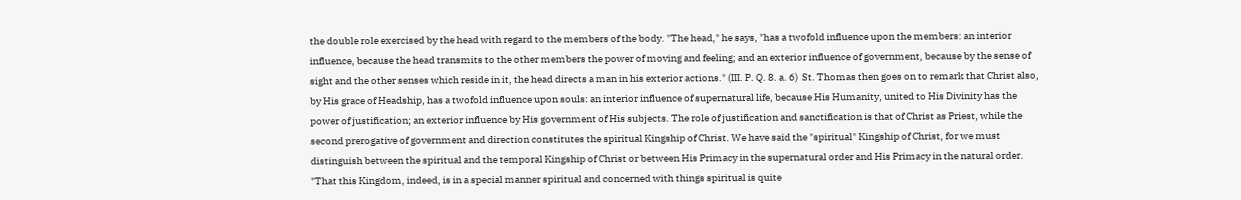the double role exercised by the head with regard to the members of the body. "The head," he says, "has a twofold influence upon the members: an interior influence, because the head transmits to the other members the power of moving and feeling; and an exterior influence of government, because by the sense of sight and the other senses which reside in it, the head directs a man in his exterior actions." (III. P. Q. 8. a. 6)  St. Thomas then goes on to remark that Christ also, by His grace of Headship, has a twofold influence upon souls: an interior influence of supernatural life, because His Humanity, united to His Divinity has the power of justification; an exterior influence by His government of His subjects. The role of justification and sanctification is that of Christ as Priest, while the second prerogative of government and direction constitutes the spiritual Kingship of Christ. We have said the "spiritual" Kingship of Christ, for we must distinguish between the spiritual and the temporal Kingship of Christ or between His Primacy in the supernatural order and His Primacy in the natural order.
"That this Kingdom, indeed, is in a special manner spiritual and concerned with things spiritual is quite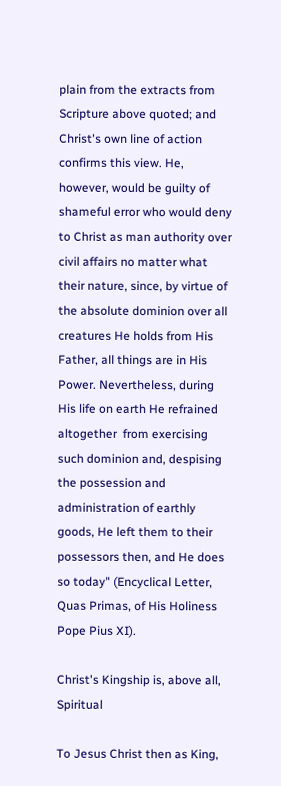plain from the extracts from Scripture above quoted; and Christ's own line of action confirms this view. He, however, would be guilty of shameful error who would deny to Christ as man authority over civil affairs no matter what their nature, since, by virtue of the absolute dominion over all creatures He holds from His Father, all things are in His Power. Nevertheless, during His life on earth He refrained altogether  from exercising such dominion and, despising the possession and administration of earthly goods, He left them to their possessors then, and He does so today" (Encyclical Letter, Quas Primas, of His Holiness Pope Pius XI).

Christ's Kingship is, above all, Spiritual

To Jesus Christ then as King,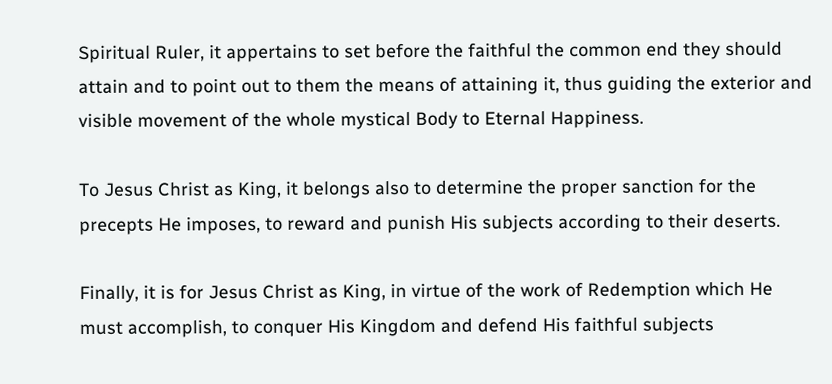Spiritual Ruler, it appertains to set before the faithful the common end they should attain and to point out to them the means of attaining it, thus guiding the exterior and visible movement of the whole mystical Body to Eternal Happiness.

To Jesus Christ as King, it belongs also to determine the proper sanction for the precepts He imposes, to reward and punish His subjects according to their deserts.

Finally, it is for Jesus Christ as King, in virtue of the work of Redemption which He must accomplish, to conquer His Kingdom and defend His faithful subjects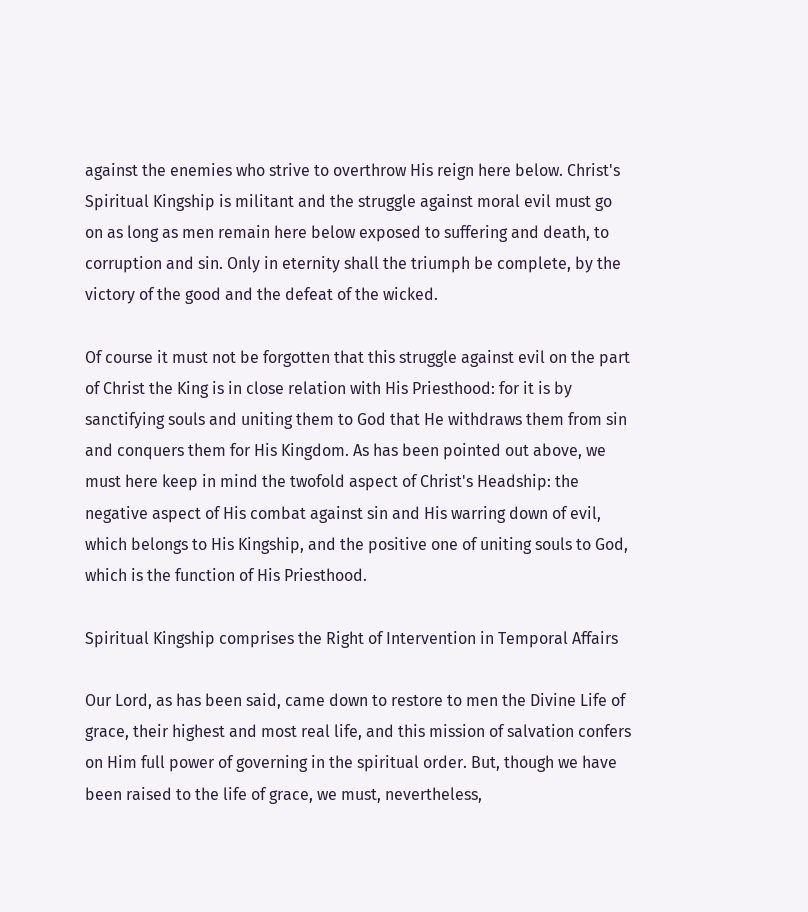against the enemies who strive to overthrow His reign here below. Christ's Spiritual Kingship is militant and the struggle against moral evil must go on as long as men remain here below exposed to suffering and death, to corruption and sin. Only in eternity shall the triumph be complete, by the victory of the good and the defeat of the wicked.

Of course it must not be forgotten that this struggle against evil on the part of Christ the King is in close relation with His Priesthood: for it is by sanctifying souls and uniting them to God that He withdraws them from sin and conquers them for His Kingdom. As has been pointed out above, we must here keep in mind the twofold aspect of Christ's Headship: the negative aspect of His combat against sin and His warring down of evil, which belongs to His Kingship, and the positive one of uniting souls to God, which is the function of His Priesthood.

Spiritual Kingship comprises the Right of Intervention in Temporal Affairs

Our Lord, as has been said, came down to restore to men the Divine Life of grace, their highest and most real life, and this mission of salvation confers on Him full power of governing in the spiritual order. But, though we have been raised to the life of grace, we must, nevertheless,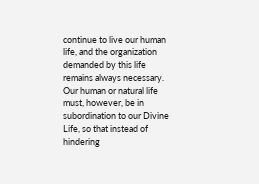continue to live our human life, and the organization demanded by this life remains always necessary. Our human or natural life must, however, be in subordination to our Divine Life, so that instead of hindering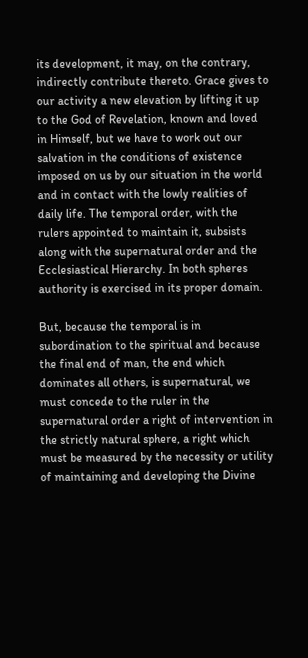its development, it may, on the contrary, indirectly contribute thereto. Grace gives to our activity a new elevation by lifting it up to the God of Revelation, known and loved in Himself, but we have to work out our salvation in the conditions of existence imposed on us by our situation in the world and in contact with the lowly realities of daily life. The temporal order, with the rulers appointed to maintain it, subsists along with the supernatural order and the Ecclesiastical Hierarchy. In both spheres authority is exercised in its proper domain.

But, because the temporal is in subordination to the spiritual and because the final end of man, the end which dominates all others, is supernatural, we must concede to the ruler in the supernatural order a right of intervention in the strictly natural sphere, a right which must be measured by the necessity or utility of maintaining and developing the Divine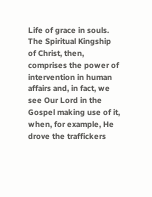Life of grace in souls. The Spiritual Kingship of Christ, then, comprises the power of intervention in human affairs and, in fact, we see Our Lord in the Gospel making use of it, when, for example, He drove the traffickers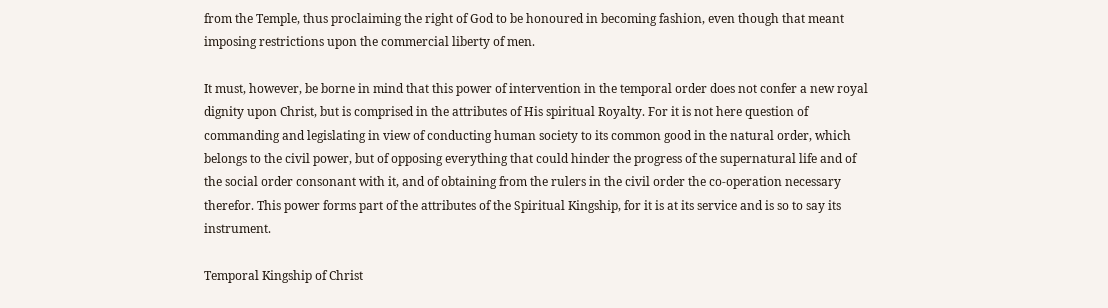from the Temple, thus proclaiming the right of God to be honoured in becoming fashion, even though that meant imposing restrictions upon the commercial liberty of men.

It must, however, be borne in mind that this power of intervention in the temporal order does not confer a new royal dignity upon Christ, but is comprised in the attributes of His spiritual Royalty. For it is not here question of commanding and legislating in view of conducting human society to its common good in the natural order, which belongs to the civil power, but of opposing everything that could hinder the progress of the supernatural life and of the social order consonant with it, and of obtaining from the rulers in the civil order the co-operation necessary therefor. This power forms part of the attributes of the Spiritual Kingship, for it is at its service and is so to say its instrument.

Temporal Kingship of Christ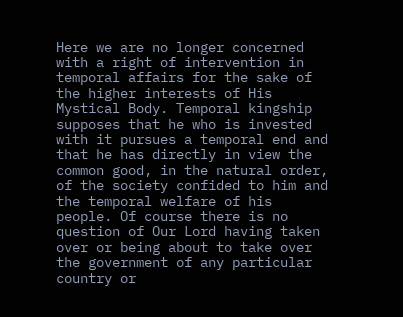Here we are no longer concerned with a right of intervention in temporal affairs for the sake of the higher interests of His Mystical Body. Temporal kingship supposes that he who is invested with it pursues a temporal end and that he has directly in view the common good, in the natural order, of the society confided to him and the temporal welfare of his people. Of course there is no question of Our Lord having taken over or being about to take over the government of any particular country or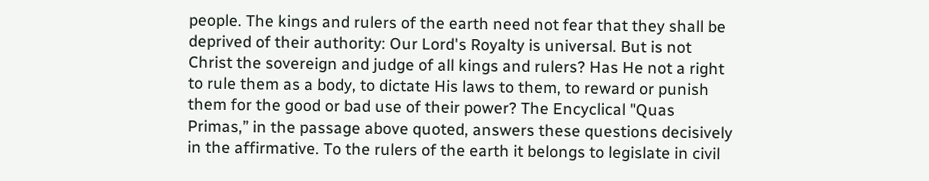people. The kings and rulers of the earth need not fear that they shall be deprived of their authority: Our Lord's Royalty is universal. But is not Christ the sovereign and judge of all kings and rulers? Has He not a right to rule them as a body, to dictate His laws to them, to reward or punish them for the good or bad use of their power? The Encyclical "Quas Primas,” in the passage above quoted, answers these questions decisively in the affirmative. To the rulers of the earth it belongs to legislate in civil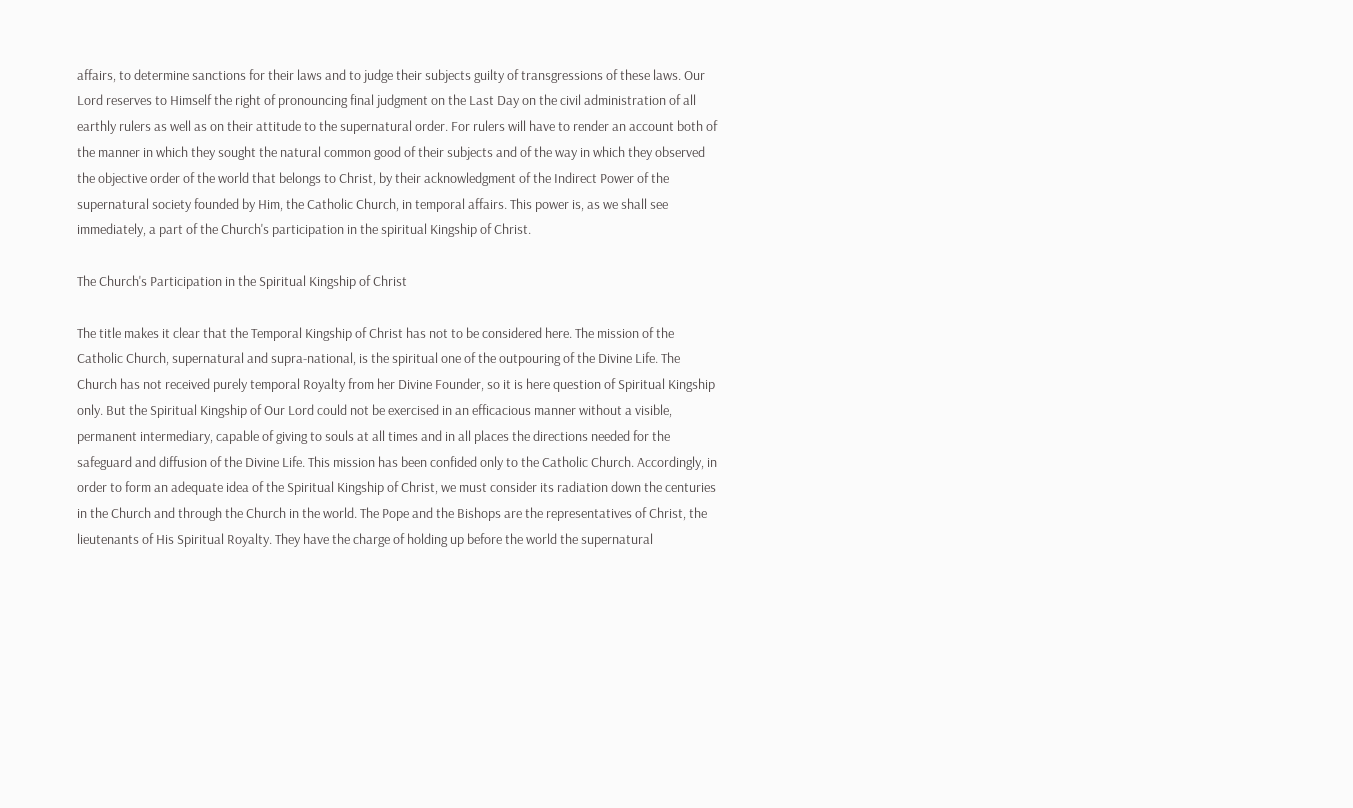affairs, to determine sanctions for their laws and to judge their subjects guilty of transgressions of these laws. Our Lord reserves to Himself the right of pronouncing final judgment on the Last Day on the civil administration of all earthly rulers as well as on their attitude to the supernatural order. For rulers will have to render an account both of the manner in which they sought the natural common good of their subjects and of the way in which they observed the objective order of the world that belongs to Christ, by their acknowledgment of the Indirect Power of the supernatural society founded by Him, the Catholic Church, in temporal affairs. This power is, as we shall see immediately, a part of the Church's participation in the spiritual Kingship of Christ.

The Church's Participation in the Spiritual Kingship of Christ

The title makes it clear that the Temporal Kingship of Christ has not to be considered here. The mission of the Catholic Church, supernatural and supra-national, is the spiritual one of the outpouring of the Divine Life. The Church has not received purely temporal Royalty from her Divine Founder, so it is here question of Spiritual Kingship only. But the Spiritual Kingship of Our Lord could not be exercised in an efficacious manner without a visible, permanent intermediary, capable of giving to souls at all times and in all places the directions needed for the safeguard and diffusion of the Divine Life. This mission has been confided only to the Catholic Church. Accordingly, in order to form an adequate idea of the Spiritual Kingship of Christ, we must consider its radiation down the centuries in the Church and through the Church in the world. The Pope and the Bishops are the representatives of Christ, the lieutenants of His Spiritual Royalty. They have the charge of holding up before the world the supernatural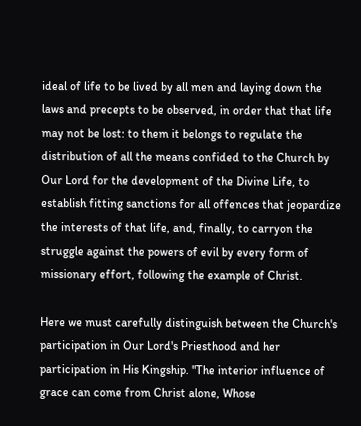ideal of life to be lived by all men and laying down the laws and precepts to be observed, in order that that life may not be lost: to them it belongs to regulate the distribution of all the means confided to the Church by Our Lord for the development of the Divine Life, to establish fitting sanctions for all offences that jeopardize the interests of that life, and, finally, to carryon the struggle against the powers of evil by every form of missionary effort, following the example of Christ.

Here we must carefully distinguish between the Church's participation in Our Lord's Priesthood and her participation in His Kingship. "The interior influence of grace can come from Christ alone, Whose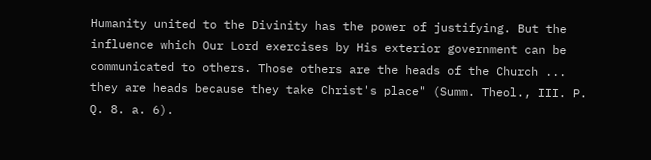Humanity united to the Divinity has the power of justifying. But the influence which Our Lord exercises by His exterior government can be communicated to others. Those others are the heads of the Church ... they are heads because they take Christ's place" (Summ. Theol., III. P. Q. 8. a. 6).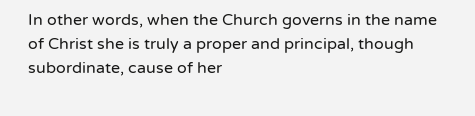In other words, when the Church governs in the name of Christ she is truly a proper and principal, though subordinate, cause of her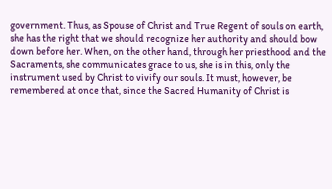government. Thus, as Spouse of Christ and True Regent of souls on earth, she has the right that we should recognize her authority and should bow down before her. When, on the other hand, through her priesthood and the Sacraments, she communicates grace to us, she is in this, only the instrument used by Christ to vivify our souls. It must, however, be remembered at once that, since the Sacred Humanity of Christ is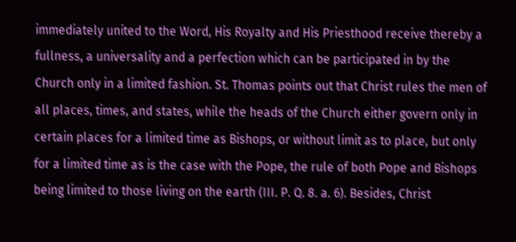immediately united to the Word, His Royalty and His Priesthood receive thereby a fullness, a universality and a perfection which can be participated in by the Church only in a limited fashion. St. Thomas points out that Christ rules the men of all places, times, and states, while the heads of the Church either govern only in certain places for a limited time as Bishops, or without limit as to place, but only for a limited time as is the case with the Pope, the rule of both Pope and Bishops being limited to those living on the earth (III. P. Q. 8. a. 6). Besides, Christ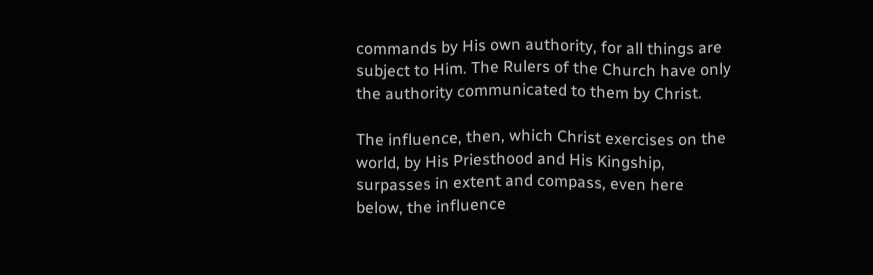commands by His own authority, for all things are subject to Him. The Rulers of the Church have only the authority communicated to them by Christ.

The influence, then, which Christ exercises on the world, by His Priesthood and His Kingship, surpasses in extent and compass, even here below, the influence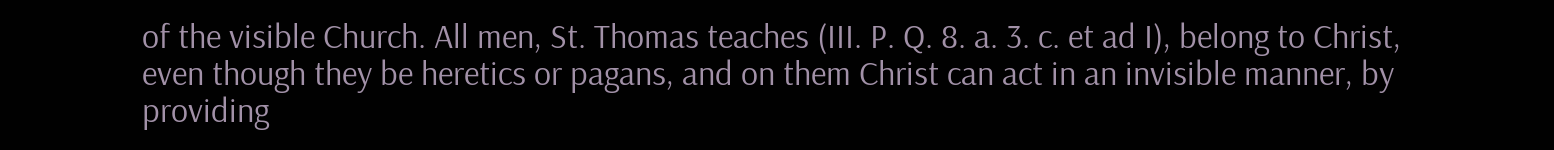of the visible Church. All men, St. Thomas teaches (III. P. Q. 8. a. 3. c. et ad I), belong to Christ, even though they be heretics or pagans, and on them Christ can act in an invisible manner, by providing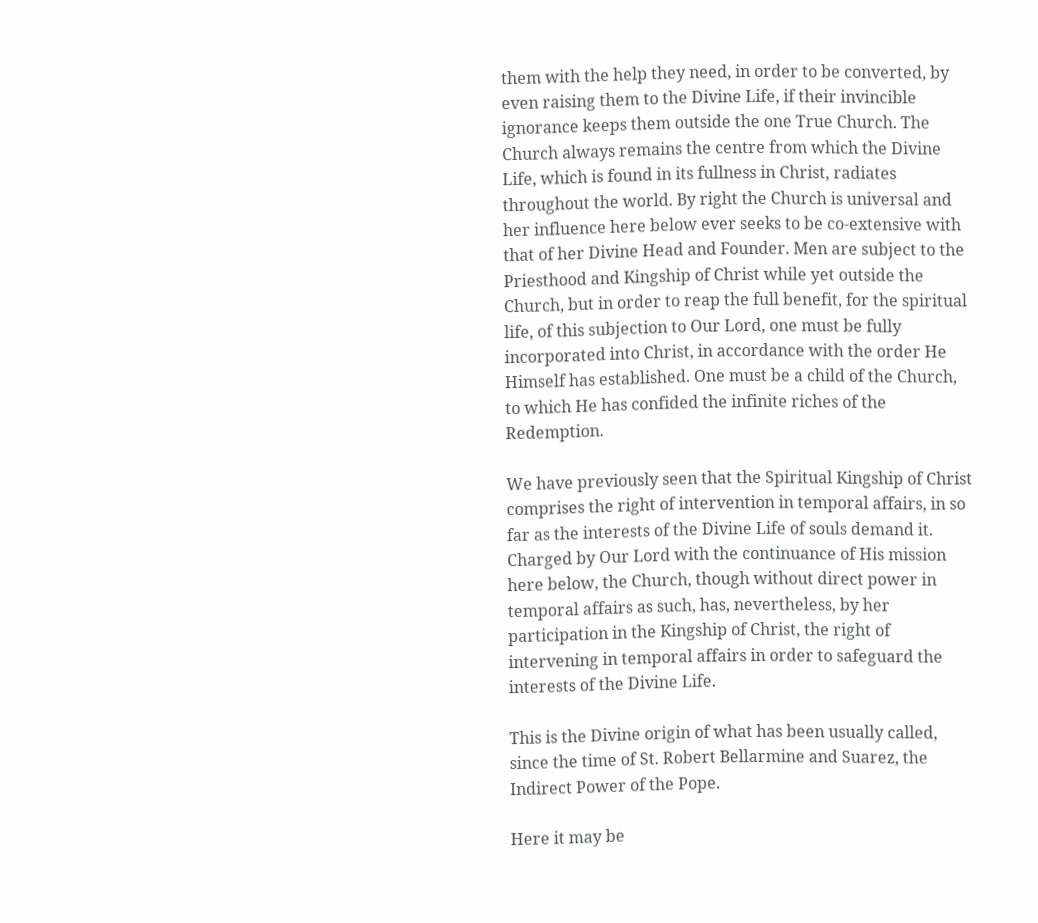them with the help they need, in order to be converted, by even raising them to the Divine Life, if their invincible ignorance keeps them outside the one True Church. The Church always remains the centre from which the Divine Life, which is found in its fullness in Christ, radiates throughout the world. By right the Church is universal and her influence here below ever seeks to be co-extensive with that of her Divine Head and Founder. Men are subject to the Priesthood and Kingship of Christ while yet outside the Church, but in order to reap the full benefit, for the spiritual life, of this subjection to Our Lord, one must be fully incorporated into Christ, in accordance with the order He Himself has established. One must be a child of the Church, to which He has confided the infinite riches of the Redemption.

We have previously seen that the Spiritual Kingship of Christ comprises the right of intervention in temporal affairs, in so far as the interests of the Divine Life of souls demand it. Charged by Our Lord with the continuance of His mission here below, the Church, though without direct power in temporal affairs as such, has, nevertheless, by her participation in the Kingship of Christ, the right of intervening in temporal affairs in order to safeguard the interests of the Divine Life.

This is the Divine origin of what has been usually called, since the time of St. Robert Bellarmine and Suarez, the Indirect Power of the Pope.

Here it may be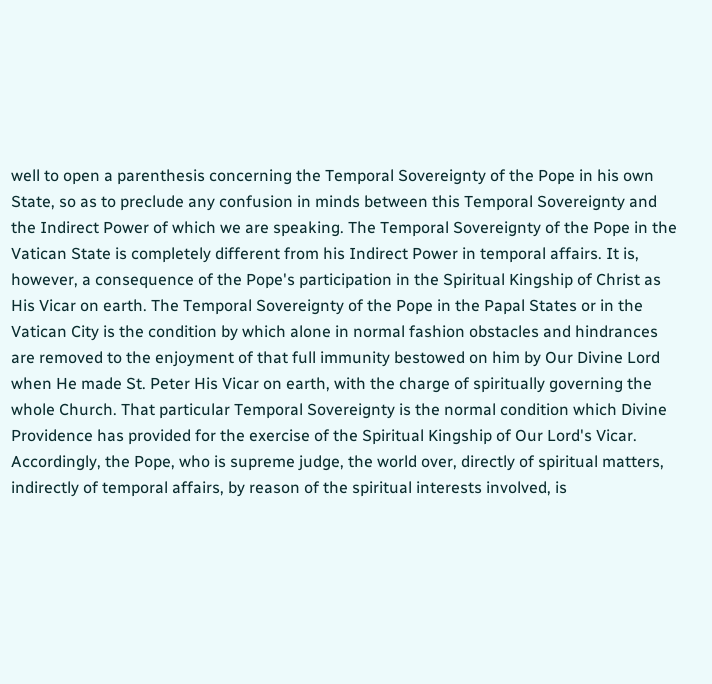well to open a parenthesis concerning the Temporal Sovereignty of the Pope in his own State, so as to preclude any confusion in minds between this Temporal Sovereignty and the Indirect Power of which we are speaking. The Temporal Sovereignty of the Pope in the Vatican State is completely different from his Indirect Power in temporal affairs. It is, however, a consequence of the Pope's participation in the Spiritual Kingship of Christ as His Vicar on earth. The Temporal Sovereignty of the Pope in the Papal States or in the Vatican City is the condition by which alone in normal fashion obstacles and hindrances are removed to the enjoyment of that full immunity bestowed on him by Our Divine Lord when He made St. Peter His Vicar on earth, with the charge of spiritually governing the whole Church. That particular Temporal Sovereignty is the normal condition which Divine Providence has provided for the exercise of the Spiritual Kingship of Our Lord's Vicar. Accordingly, the Pope, who is supreme judge, the world over, directly of spiritual matters, indirectly of temporal affairs, by reason of the spiritual interests involved, is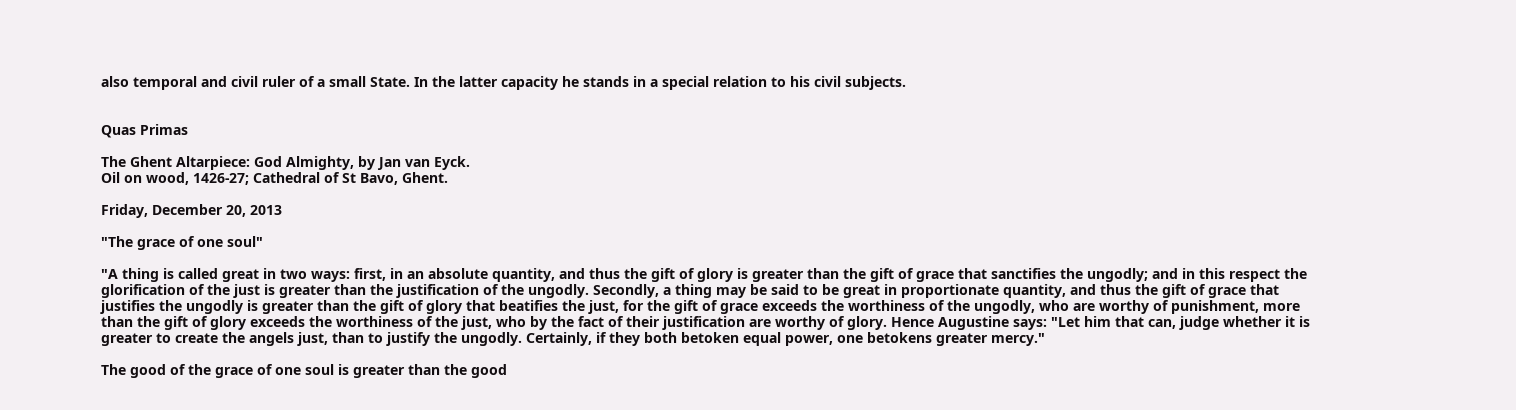also temporal and civil ruler of a small State. In the latter capacity he stands in a special relation to his civil subjects.


Quas Primas

The Ghent Altarpiece: God Almighty, by Jan van Eyck.
Oil on wood, 1426-27; Cathedral of St Bavo, Ghent.

Friday, December 20, 2013

"The grace of one soul"

"A thing is called great in two ways: first, in an absolute quantity, and thus the gift of glory is greater than the gift of grace that sanctifies the ungodly; and in this respect the glorification of the just is greater than the justification of the ungodly. Secondly, a thing may be said to be great in proportionate quantity, and thus the gift of grace that justifies the ungodly is greater than the gift of glory that beatifies the just, for the gift of grace exceeds the worthiness of the ungodly, who are worthy of punishment, more than the gift of glory exceeds the worthiness of the just, who by the fact of their justification are worthy of glory. Hence Augustine says: "Let him that can, judge whether it is greater to create the angels just, than to justify the ungodly. Certainly, if they both betoken equal power, one betokens greater mercy."

The good of the grace of one soul is greater than the good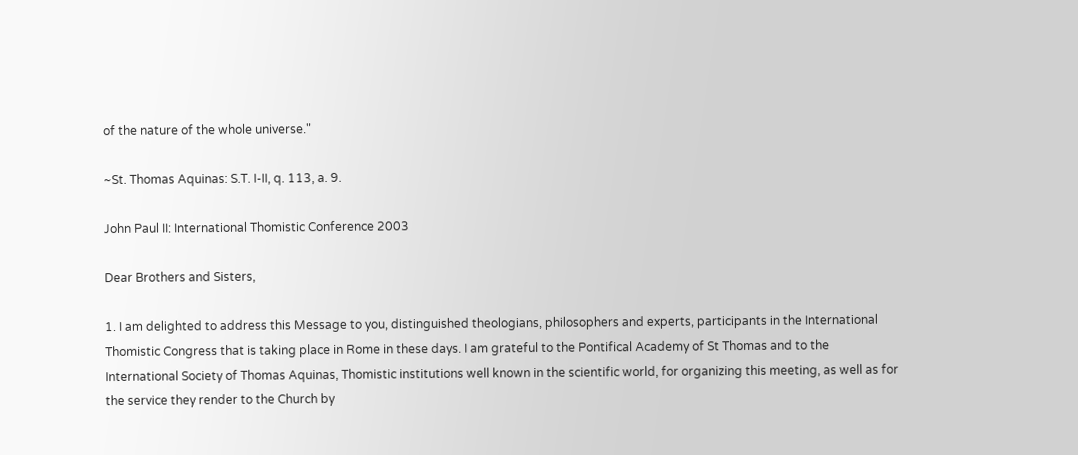of the nature of the whole universe."

~St. Thomas Aquinas: S.T. I-II, q. 113, a. 9.

John Paul II: International Thomistic Conference 2003

Dear Brothers and Sisters,

1. I am delighted to address this Message to you, distinguished theologians, philosophers and experts, participants in the International Thomistic Congress that is taking place in Rome in these days. I am grateful to the Pontifical Academy of St Thomas and to the International Society of Thomas Aquinas, Thomistic institutions well known in the scientific world, for organizing this meeting, as well as for the service they render to the Church by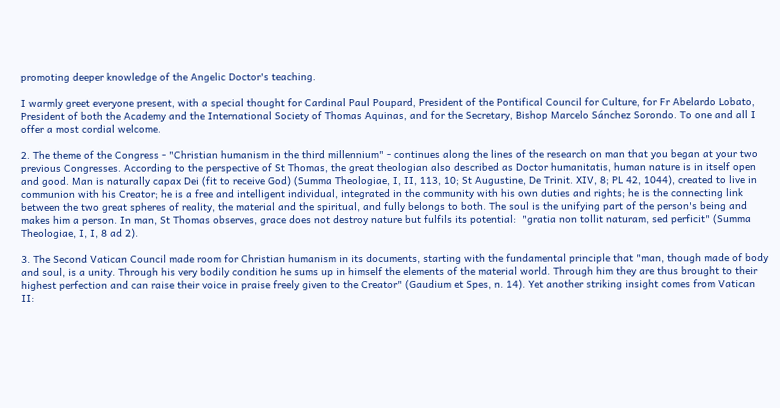promoting deeper knowledge of the Angelic Doctor's teaching.

I warmly greet everyone present, with a special thought for Cardinal Paul Poupard, President of the Pontifical Council for Culture, for Fr Abelardo Lobato, President of both the Academy and the International Society of Thomas Aquinas, and for the Secretary, Bishop Marcelo Sánchez Sorondo. To one and all I offer a most cordial welcome.

2. The theme of the Congress - "Christian humanism in the third millennium" - continues along the lines of the research on man that you began at your two previous Congresses. According to the perspective of St Thomas, the great theologian also described as Doctor humanitatis, human nature is in itself open and good. Man is naturally capax Dei (fit to receive God) (Summa Theologiae, I, II, 113, 10; St Augustine, De Trinit. XIV, 8; PL 42, 1044), created to live in communion with his Creator; he is a free and intelligent individual, integrated in the community with his own duties and rights; he is the connecting link between the two great spheres of reality, the material and the spiritual, and fully belongs to both. The soul is the unifying part of the person's being and makes him a person. In man, St Thomas observes, grace does not destroy nature but fulfils its potential:  "gratia non tollit naturam, sed perficit" (Summa Theologiae, I, I, 8 ad 2).

3. The Second Vatican Council made room for Christian humanism in its documents, starting with the fundamental principle that "man, though made of body and soul, is a unity. Through his very bodily condition he sums up in himself the elements of the material world. Through him they are thus brought to their highest perfection and can raise their voice in praise freely given to the Creator" (Gaudium et Spes, n. 14). Yet another striking insight comes from Vatican II: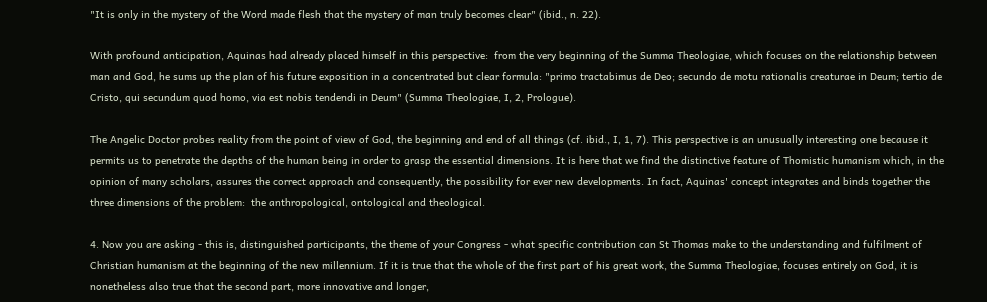"It is only in the mystery of the Word made flesh that the mystery of man truly becomes clear" (ibid., n. 22).

With profound anticipation, Aquinas had already placed himself in this perspective:  from the very beginning of the Summa Theologiae, which focuses on the relationship between man and God, he sums up the plan of his future exposition in a concentrated but clear formula: "primo tractabimus de Deo; secundo de motu rationalis creaturae in Deum; tertio de Cristo, qui secundum quod homo, via est nobis tendendi in Deum" (Summa Theologiae, I, 2, Prologue).

The Angelic Doctor probes reality from the point of view of God, the beginning and end of all things (cf. ibid., I, 1, 7). This perspective is an unusually interesting one because it permits us to penetrate the depths of the human being in order to grasp the essential dimensions. It is here that we find the distinctive feature of Thomistic humanism which, in the opinion of many scholars, assures the correct approach and consequently, the possibility for ever new developments. In fact, Aquinas' concept integrates and binds together the three dimensions of the problem:  the anthropological, ontological and theological.

4. Now you are asking - this is, distinguished participants, the theme of your Congress - what specific contribution can St Thomas make to the understanding and fulfilment of Christian humanism at the beginning of the new millennium. If it is true that the whole of the first part of his great work, the Summa Theologiae, focuses entirely on God, it is nonetheless also true that the second part, more innovative and longer,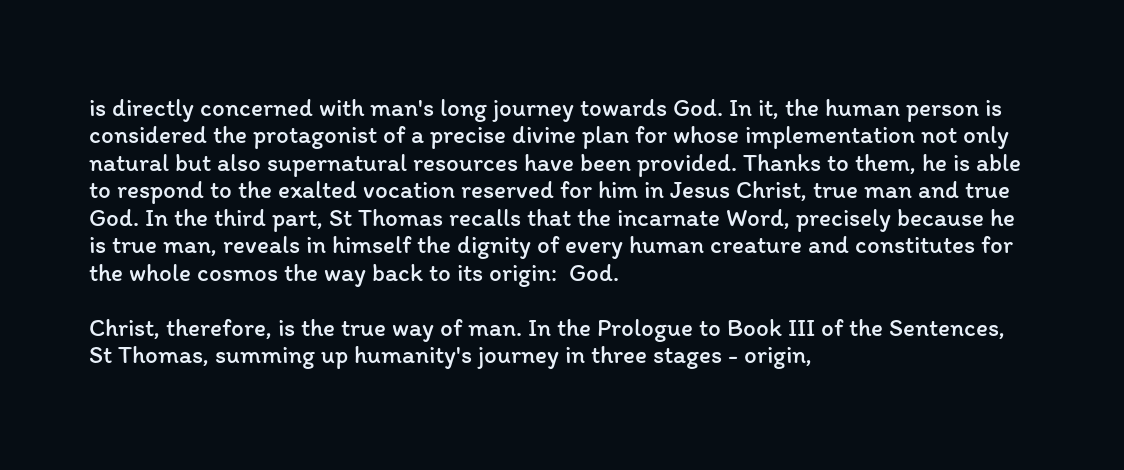is directly concerned with man's long journey towards God. In it, the human person is considered the protagonist of a precise divine plan for whose implementation not only natural but also supernatural resources have been provided. Thanks to them, he is able to respond to the exalted vocation reserved for him in Jesus Christ, true man and true God. In the third part, St Thomas recalls that the incarnate Word, precisely because he is true man, reveals in himself the dignity of every human creature and constitutes for the whole cosmos the way back to its origin:  God.

Christ, therefore, is the true way of man. In the Prologue to Book III of the Sentences, St Thomas, summing up humanity's journey in three stages - origin,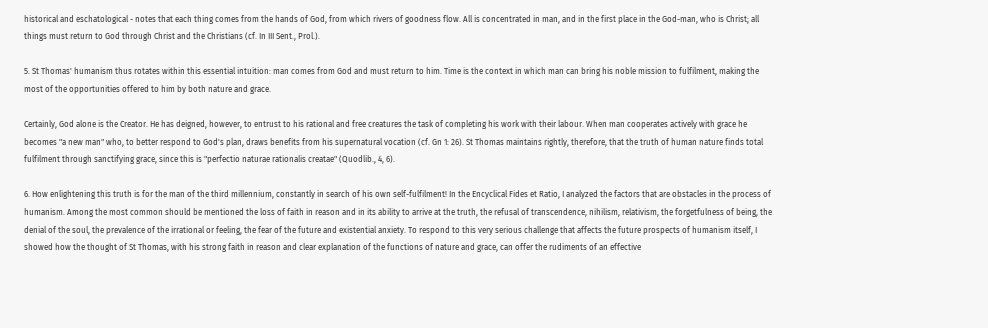historical and eschatological - notes that each thing comes from the hands of God, from which rivers of goodness flow. All is concentrated in man, and in the first place in the God-man, who is Christ; all things must return to God through Christ and the Christians (cf. In III Sent., Prol.).

5. St Thomas' humanism thus rotates within this essential intuition: man comes from God and must return to him. Time is the context in which man can bring his noble mission to fulfilment, making the most of the opportunities offered to him by both nature and grace.

Certainly, God alone is the Creator. He has deigned, however, to entrust to his rational and free creatures the task of completing his work with their labour. When man cooperates actively with grace he becomes "a new man" who, to better respond to God's plan, draws benefits from his supernatural vocation (cf. Gn 1: 26). St Thomas maintains rightly, therefore, that the truth of human nature finds total fulfilment through sanctifying grace, since this is "perfectio naturae rationalis creatae" (Quodlib., 4, 6).

6. How enlightening this truth is for the man of the third millennium, constantly in search of his own self-fulfilment! In the Encyclical Fides et Ratio, I analyzed the factors that are obstacles in the process of humanism. Among the most common should be mentioned the loss of faith in reason and in its ability to arrive at the truth, the refusal of transcendence, nihilism, relativism, the forgetfulness of being, the denial of the soul, the prevalence of the irrational or feeling, the fear of the future and existential anxiety. To respond to this very serious challenge that affects the future prospects of humanism itself, I showed how the thought of St Thomas, with his strong faith in reason and clear explanation of the functions of nature and grace, can offer the rudiments of an effective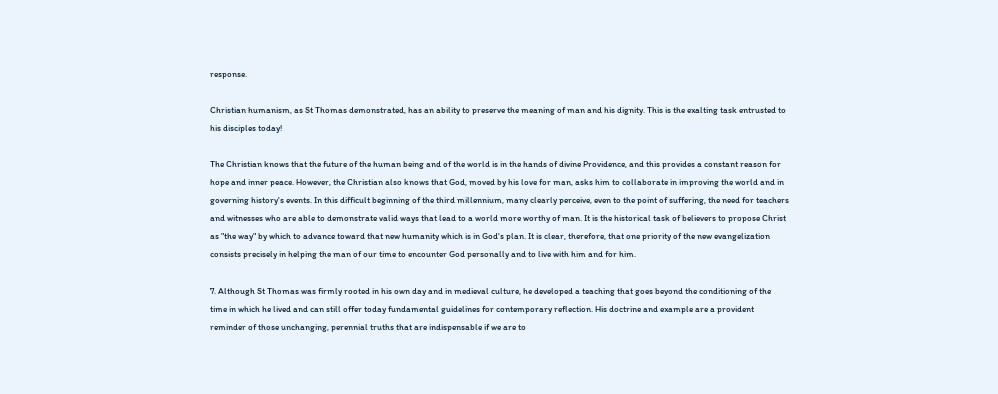response.

Christian humanism, as St Thomas demonstrated, has an ability to preserve the meaning of man and his dignity. This is the exalting task entrusted to his disciples today!

The Christian knows that the future of the human being and of the world is in the hands of divine Providence, and this provides a constant reason for hope and inner peace. However, the Christian also knows that God, moved by his love for man, asks him to collaborate in improving the world and in governing history's events. In this difficult beginning of the third millennium, many clearly perceive, even to the point of suffering, the need for teachers and witnesses who are able to demonstrate valid ways that lead to a world more worthy of man. It is the historical task of believers to propose Christ as "the way" by which to advance toward that new humanity which is in God's plan. It is clear, therefore, that one priority of the new evangelization consists precisely in helping the man of our time to encounter God personally and to live with him and for him.

7. Although St Thomas was firmly rooted in his own day and in medieval culture, he developed a teaching that goes beyond the conditioning of the time in which he lived and can still offer today fundamental guidelines for contemporary reflection. His doctrine and example are a provident reminder of those unchanging, perennial truths that are indispensable if we are to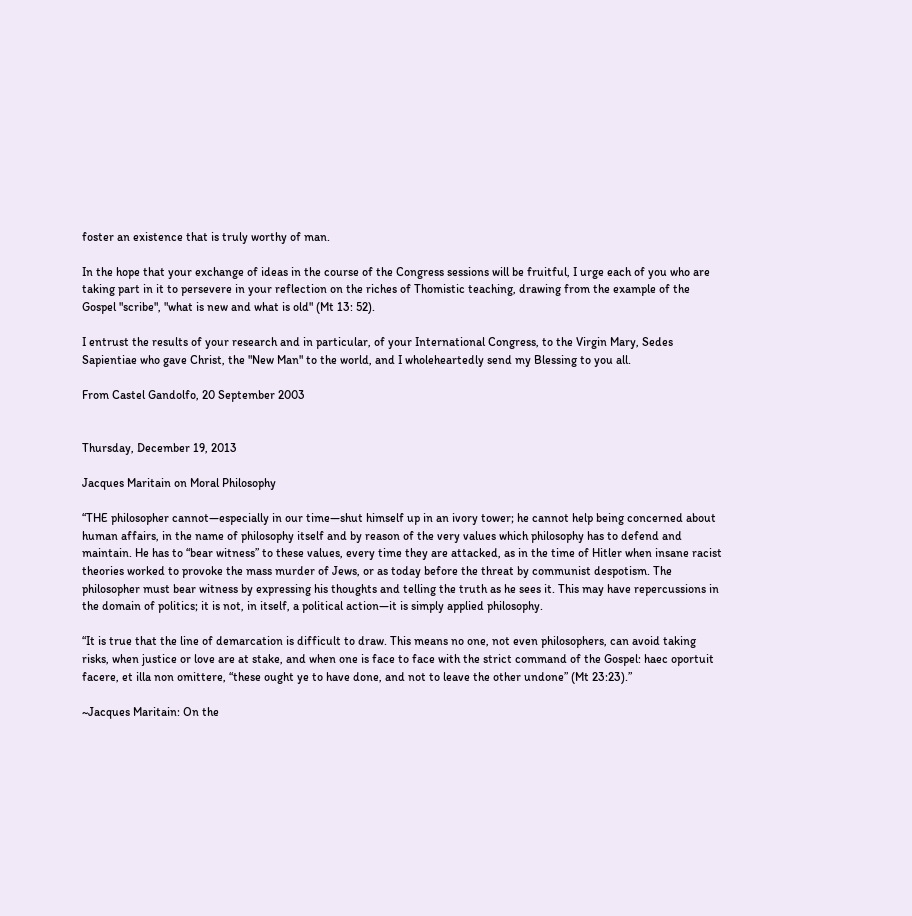foster an existence that is truly worthy of man.

In the hope that your exchange of ideas in the course of the Congress sessions will be fruitful, I urge each of you who are taking part in it to persevere in your reflection on the riches of Thomistic teaching, drawing from the example of the Gospel "scribe", "what is new and what is old" (Mt 13: 52).

I entrust the results of your research and in particular, of your International Congress, to the Virgin Mary, Sedes Sapientiae who gave Christ, the "New Man" to the world, and I wholeheartedly send my Blessing to you all.

From Castel Gandolfo, 20 September 2003


Thursday, December 19, 2013

Jacques Maritain on Moral Philosophy

“THE philosopher cannot—especially in our time—shut himself up in an ivory tower; he cannot help being concerned about human affairs, in the name of philosophy itself and by reason of the very values which philosophy has to defend and maintain. He has to “bear witness” to these values, every time they are attacked, as in the time of Hitler when insane racist theories worked to provoke the mass murder of Jews, or as today before the threat by communist despotism. The philosopher must bear witness by expressing his thoughts and telling the truth as he sees it. This may have repercussions in the domain of politics; it is not, in itself, a political action—it is simply applied philosophy.

“It is true that the line of demarcation is difficult to draw. This means no one, not even philosophers, can avoid taking risks, when justice or love are at stake, and when one is face to face with the strict command of the Gospel: haec oportuit facere, et illa non omittere, “these ought ye to have done, and not to leave the other undone” (Mt 23:23).”

~Jacques Maritain: On the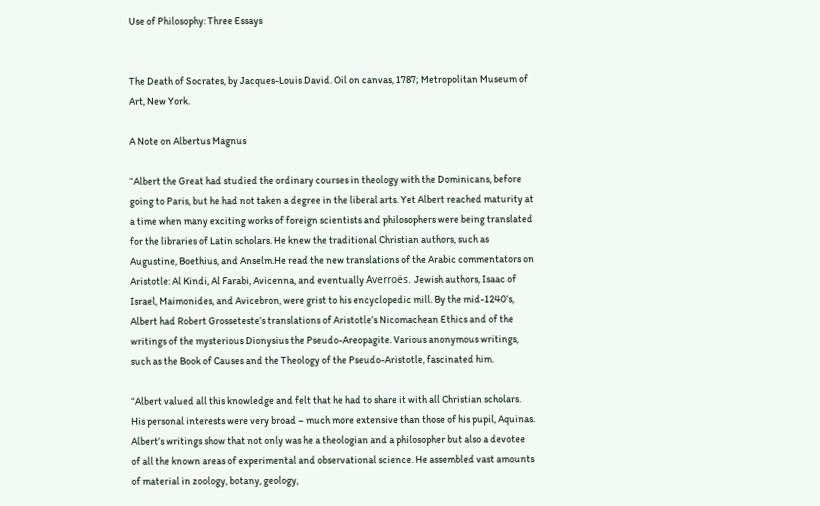Use of Philosophy: Three Essays


The Death of Socrates, by Jacques-Louis David. Oil on canvas, 1787; Metropolitan Museum of Art, New York.

A Note on Albertus Magnus

“Albert the Great had studied the ordinary courses in theology with the Dominicans, before going to Paris, but he had not taken a degree in the liberal arts. Yet Albert reached maturity at a time when many exciting works of foreign scientists and philosophers were being translated for the libraries of Latin scholars. He knew the traditional Christian authors, such as Augustine, Boethius, and Anselm.He read the new translations of the Arabic commentators on Aristotle: Al Kindi, Al Farabi, Avicenna, and eventually Averroës. Jewish authors, Isaac of Israel, Maimonides, and Avicebron, were grist to his encyclopedic mill. By the mid-1240’s, Albert had Robert Grosseteste’s translations of Aristotle’s Nicomachean Ethics and of the writings of the mysterious Dionysius the Pseudo-Areopagite. Various anonymous writings, such as the Book of Causes and the Theology of the Pseudo-Aristotle, fascinated him.

“Albert valued all this knowledge and felt that he had to share it with all Christian scholars. His personal interests were very broad – much more extensive than those of his pupil, Aquinas. Albert’s writings show that not only was he a theologian and a philosopher but also a devotee of all the known areas of experimental and observational science. He assembled vast amounts of material in zoology, botany, geology,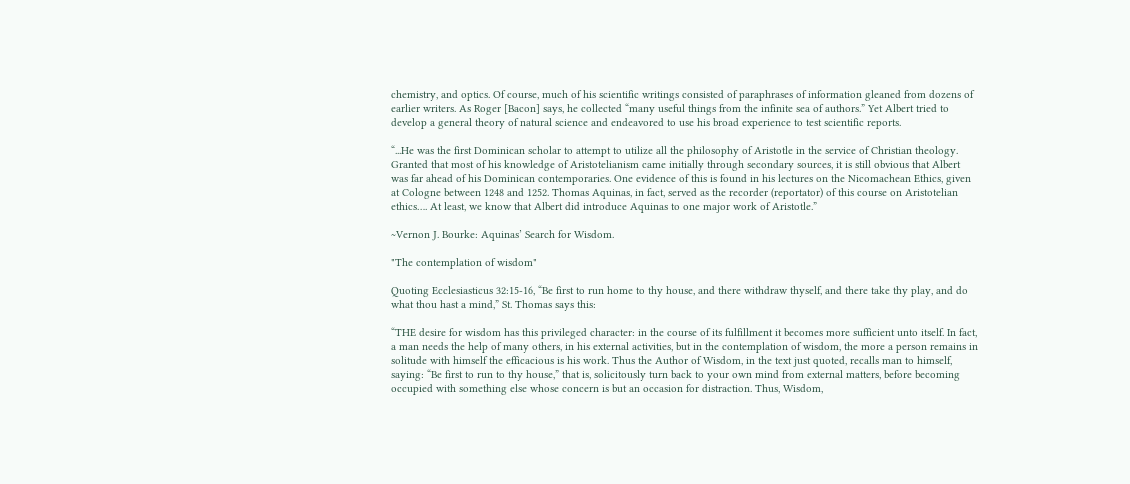chemistry, and optics. Of course, much of his scientific writings consisted of paraphrases of information gleaned from dozens of earlier writers. As Roger [Bacon] says, he collected “many useful things from the infinite sea of authors.” Yet Albert tried to develop a general theory of natural science and endeavored to use his broad experience to test scientific reports.

“...He was the first Dominican scholar to attempt to utilize all the philosophy of Aristotle in the service of Christian theology. Granted that most of his knowledge of Aristotelianism came initially through secondary sources, it is still obvious that Albert was far ahead of his Dominican contemporaries. One evidence of this is found in his lectures on the Nicomachean Ethics, given at Cologne between 1248 and 1252. Thomas Aquinas, in fact, served as the recorder (reportator) of this course on Aristotelian ethics…. At least, we know that Albert did introduce Aquinas to one major work of Aristotle.”

~Vernon J. Bourke: Aquinas’ Search for Wisdom.

"The contemplation of wisdom"

Quoting Ecclesiasticus 32:15-16, “Be first to run home to thy house, and there withdraw thyself, and there take thy play, and do what thou hast a mind,” St. Thomas says this:

“THE desire for wisdom has this privileged character: in the course of its fulfillment it becomes more sufficient unto itself. In fact, a man needs the help of many others, in his external activities, but in the contemplation of wisdom, the more a person remains in solitude with himself the efficacious is his work. Thus the Author of Wisdom, in the text just quoted, recalls man to himself, saying: “Be first to run to thy house,” that is, solicitously turn back to your own mind from external matters, before becoming occupied with something else whose concern is but an occasion for distraction. Thus, Wisdom,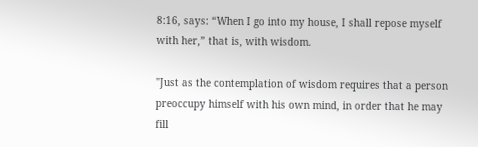8:16, says: “When I go into my house, I shall repose myself with her,” that is, with wisdom.

"Just as the contemplation of wisdom requires that a person preoccupy himself with his own mind, in order that he may fill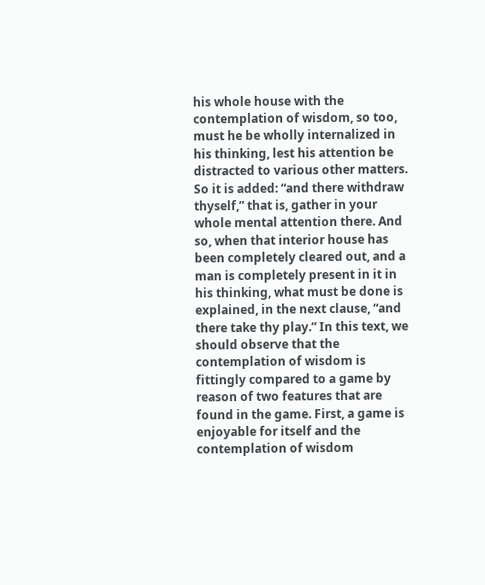his whole house with the contemplation of wisdom, so too, must he be wholly internalized in his thinking, lest his attention be distracted to various other matters. So it is added: “and there withdraw thyself,” that is, gather in your whole mental attention there. And so, when that interior house has been completely cleared out, and a man is completely present in it in his thinking, what must be done is explained, in the next clause, “and there take thy play.” In this text, we should observe that the contemplation of wisdom is fittingly compared to a game by reason of two features that are found in the game. First, a game is enjoyable for itself and the contemplation of wisdom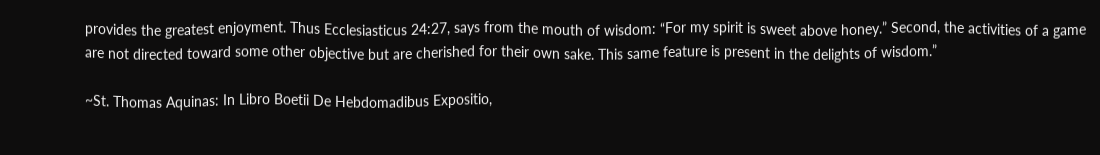provides the greatest enjoyment. Thus Ecclesiasticus 24:27, says from the mouth of wisdom: “For my spirit is sweet above honey.” Second, the activities of a game are not directed toward some other objective but are cherished for their own sake. This same feature is present in the delights of wisdom.”

~St. Thomas Aquinas: In Libro Boetii De Hebdomadibus Expositio,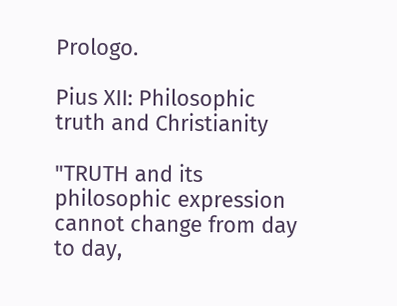Prologo.

Pius XII: Philosophic truth and Christianity

"TRUTH and its philosophic expression cannot change from day to day,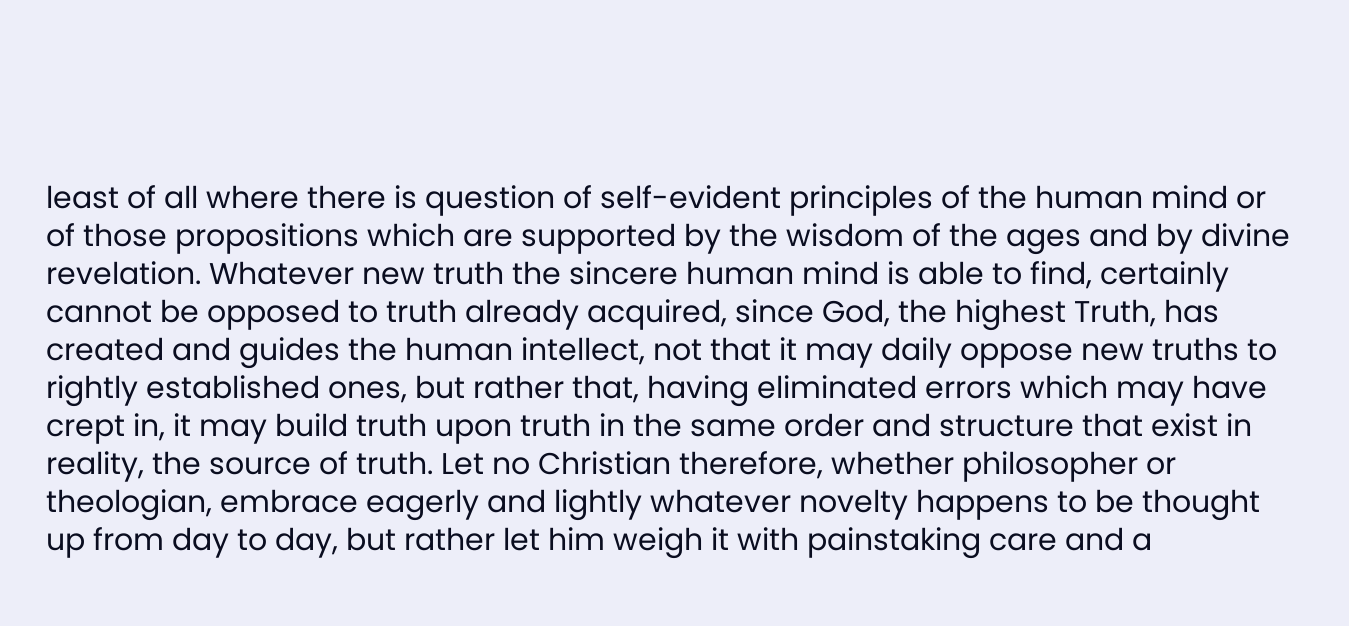least of all where there is question of self-evident principles of the human mind or of those propositions which are supported by the wisdom of the ages and by divine revelation. Whatever new truth the sincere human mind is able to find, certainly cannot be opposed to truth already acquired, since God, the highest Truth, has created and guides the human intellect, not that it may daily oppose new truths to rightly established ones, but rather that, having eliminated errors which may have crept in, it may build truth upon truth in the same order and structure that exist in reality, the source of truth. Let no Christian therefore, whether philosopher or theologian, embrace eagerly and lightly whatever novelty happens to be thought up from day to day, but rather let him weigh it with painstaking care and a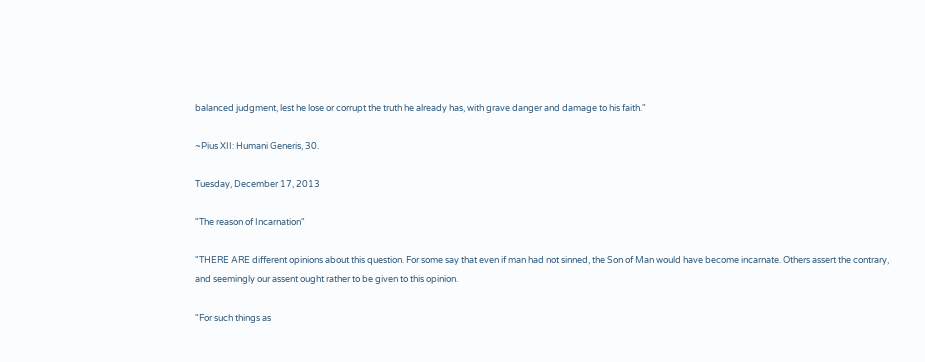balanced judgment, lest he lose or corrupt the truth he already has, with grave danger and damage to his faith."

~Pius XII: Humani Generis, 30.

Tuesday, December 17, 2013

"The reason of Incarnation"

"THERE ARE different opinions about this question. For some say that even if man had not sinned, the Son of Man would have become incarnate. Others assert the contrary, and seemingly our assent ought rather to be given to this opinion.

"For such things as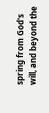spring from God's will, and beyond the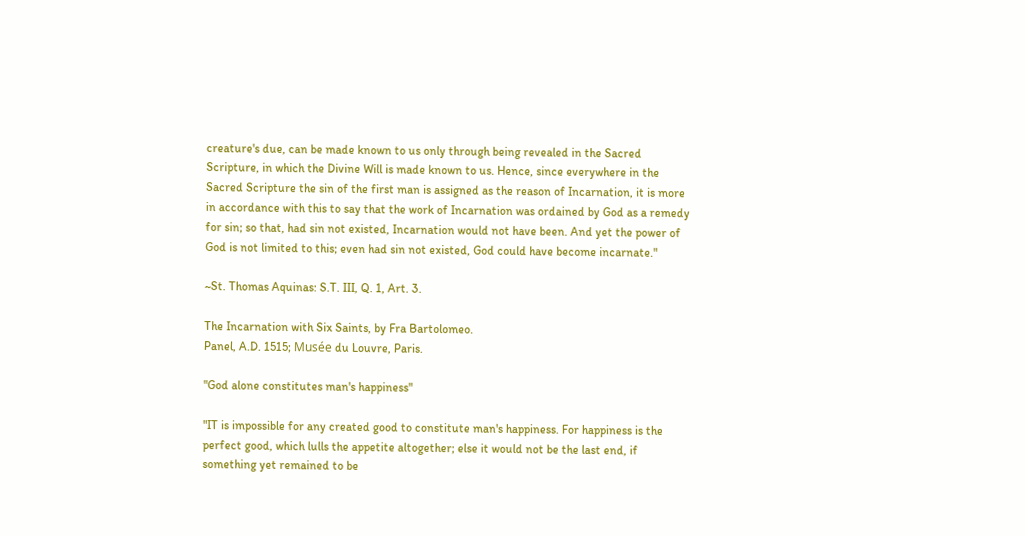creature's due, can be made known to us only through being revealed in the Sacred Scripture, in which the Divine Will is made known to us. Hence, since everywhere in the Sacred Scripture the sin of the first man is assigned as the reason of Incarnation, it is more in accordance with this to say that the work of Incarnation was ordained by God as a remedy for sin; so that, had sin not existed, Incarnation would not have been. And yet the power of God is not limited to this; even had sin not existed, God could have become incarnate."

~St. Thomas Aquinas: S.T. III, Q. 1, Art. 3.

The Incarnation with Six Saints, by Fra Bartolomeo.
Panel, A.D. 1515; Musée du Louvre, Paris.

"God alone constitutes man's happiness"

"IT is impossible for any created good to constitute man's happiness. For happiness is the perfect good, which lulls the appetite altogether; else it would not be the last end, if something yet remained to be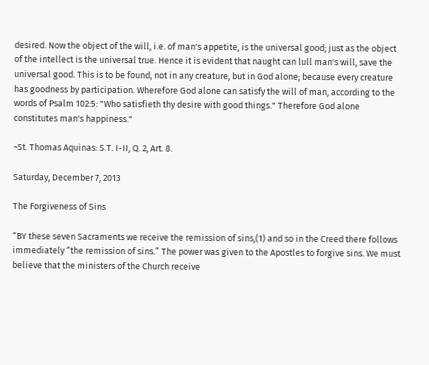desired. Now the object of the will, i.e. of man's appetite, is the universal good; just as the object of the intellect is the universal true. Hence it is evident that naught can lull man's will, save the universal good. This is to be found, not in any creature, but in God alone; because every creature has goodness by participation. Wherefore God alone can satisfy the will of man, according to the words of Psalm 102:5: "Who satisfieth thy desire with good things." Therefore God alone constitutes man's happiness."

~St. Thomas Aquinas: S.T. I-II, Q. 2, Art. 8.

Saturday, December 7, 2013

The Forgiveness of Sins

“BY these seven Sacraments we receive the remission of sins,(1) and so in the Creed there follows immediately “the remission of sins.” The power was given to the Apostles to forgive sins. We must believe that the ministers of the Church receive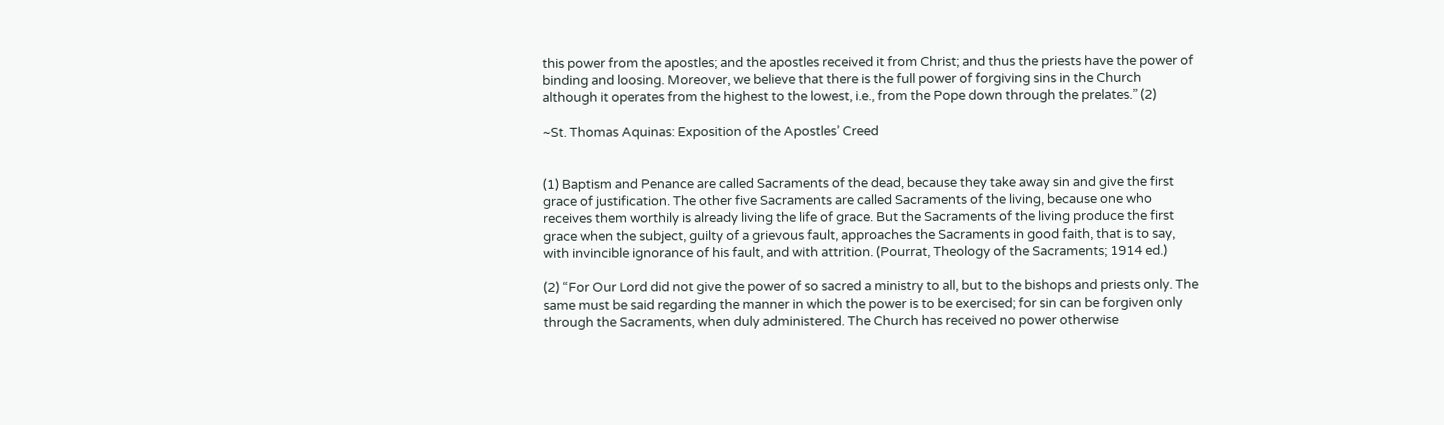this power from the apostles; and the apostles received it from Christ; and thus the priests have the power of binding and loosing. Moreover, we believe that there is the full power of forgiving sins in the Church although it operates from the highest to the lowest, i.e., from the Pope down through the prelates.” (2)

~St. Thomas Aquinas: Exposition of the Apostles’ Creed


(1) Baptism and Penance are called Sacraments of the dead, because they take away sin and give the first grace of justification. The other five Sacraments are called Sacraments of the living, because one who receives them worthily is already living the life of grace. But the Sacraments of the living produce the first grace when the subject, guilty of a grievous fault, approaches the Sacraments in good faith, that is to say, with invincible ignorance of his fault, and with attrition. (Pourrat, Theology of the Sacraments; 1914 ed.)

(2) “For Our Lord did not give the power of so sacred a ministry to all, but to the bishops and priests only. The same must be said regarding the manner in which the power is to be exercised; for sin can be forgiven only through the Sacraments, when duly administered. The Church has received no power otherwise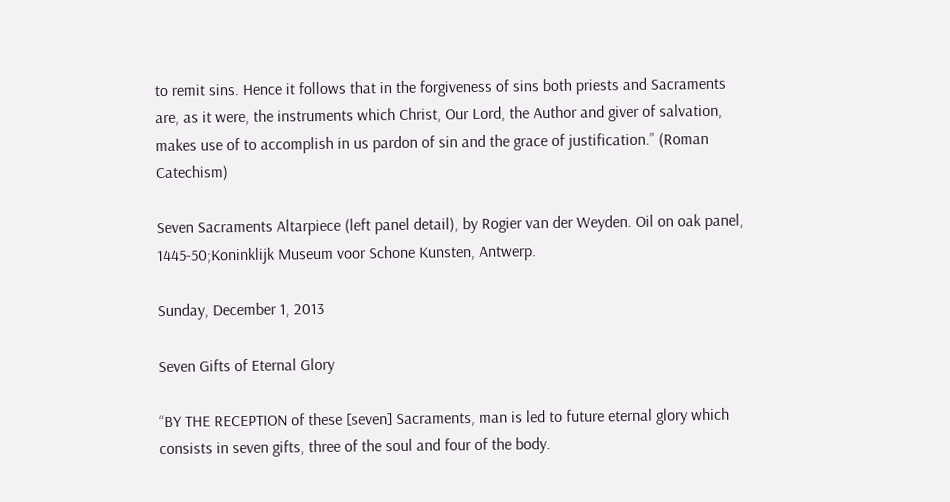to remit sins. Hence it follows that in the forgiveness of sins both priests and Sacraments are, as it were, the instruments which Christ, Our Lord, the Author and giver of salvation, makes use of to accomplish in us pardon of sin and the grace of justification.” (Roman Catechism)

Seven Sacraments Altarpiece (left panel detail), by Rogier van der Weyden. Oil on oak panel, 1445-50;Koninklijk Museum voor Schone Kunsten, Antwerp.

Sunday, December 1, 2013

Seven Gifts of Eternal Glory

“BY THE RECEPTION of these [seven] Sacraments, man is led to future eternal glory which consists in seven gifts, three of the soul and four of the body.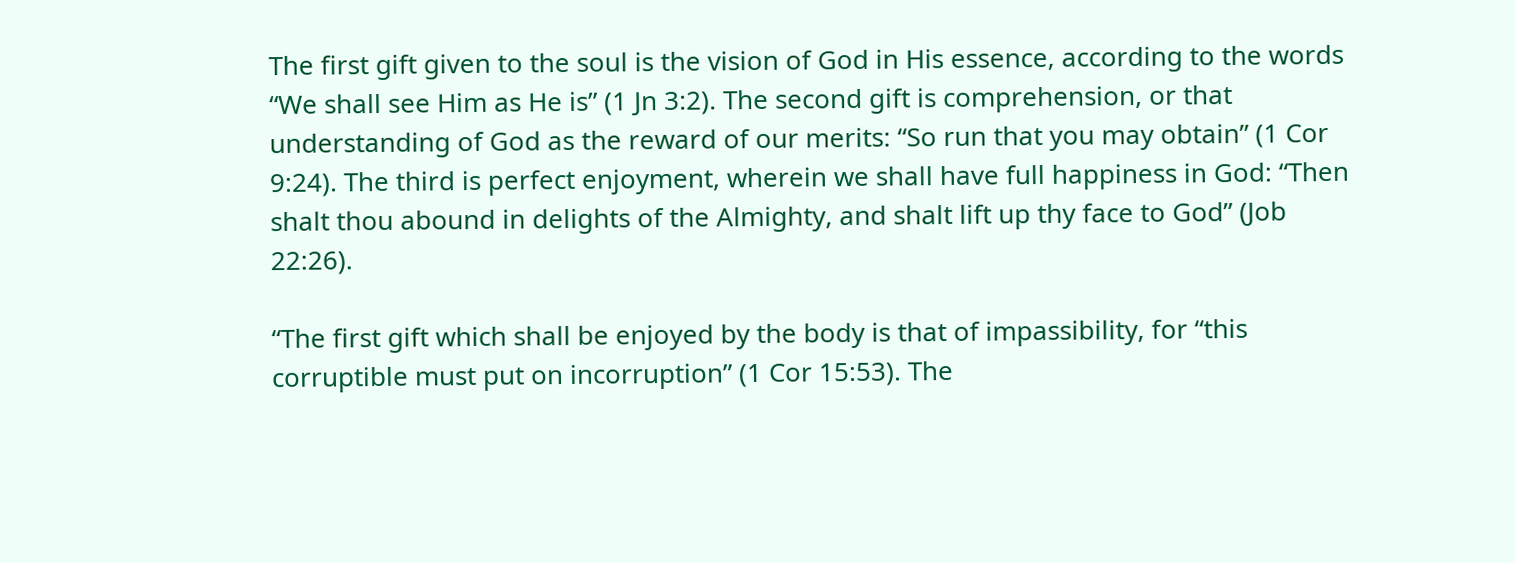The first gift given to the soul is the vision of God in His essence, according to the words “We shall see Him as He is” (1 Jn 3:2). The second gift is comprehension, or that understanding of God as the reward of our merits: “So run that you may obtain” (1 Cor 9:24). The third is perfect enjoyment, wherein we shall have full happiness in God: “Then shalt thou abound in delights of the Almighty, and shalt lift up thy face to God” (Job 22:26).

“The first gift which shall be enjoyed by the body is that of impassibility, for “this corruptible must put on incorruption” (1 Cor 15:53). The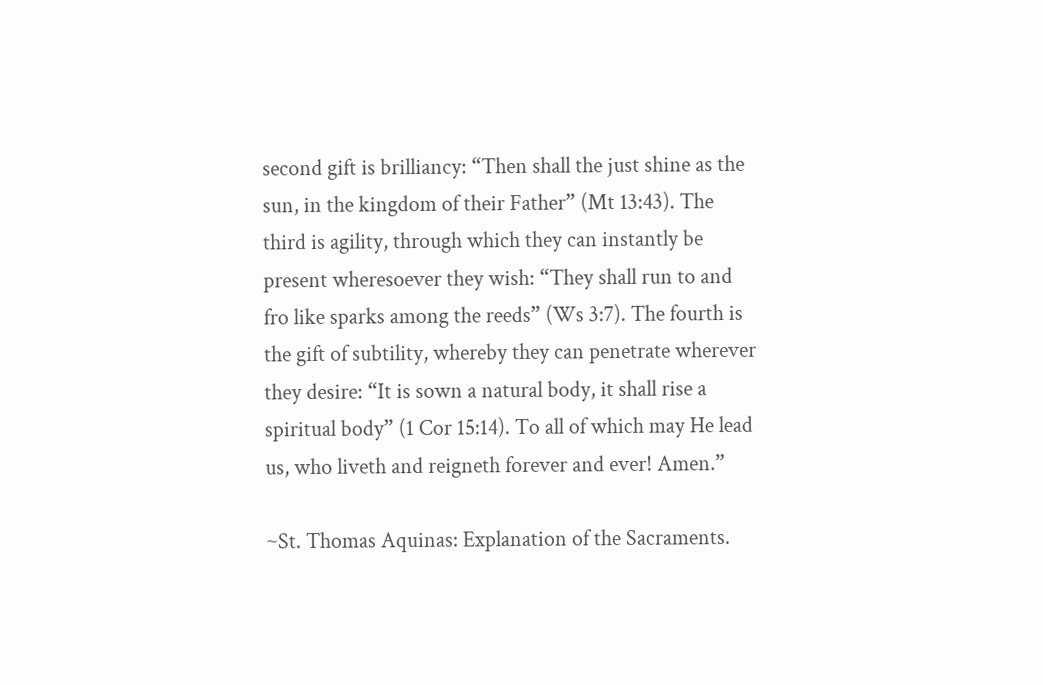second gift is brilliancy: “Then shall the just shine as the sun, in the kingdom of their Father” (Mt 13:43). The third is agility, through which they can instantly be present wheresoever they wish: “They shall run to and fro like sparks among the reeds” (Ws 3:7). The fourth is the gift of subtility, whereby they can penetrate wherever they desire: “It is sown a natural body, it shall rise a spiritual body” (1 Cor 15:14). To all of which may He lead us, who liveth and reigneth forever and ever! Amen.”

~St. Thomas Aquinas: Explanation of the Sacraments.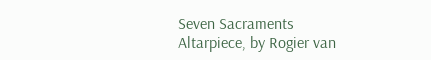Seven Sacraments Altarpiece, by Rogier van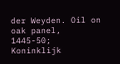der Weyden. Oil on oak panel, 1445-50; Koninklijk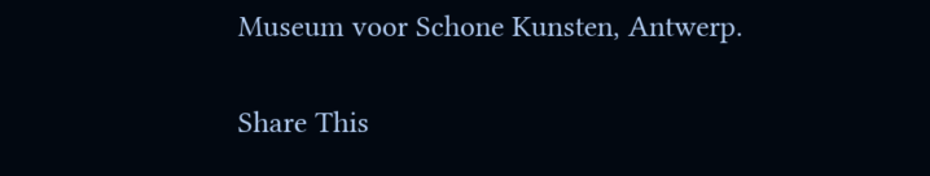Museum voor Schone Kunsten, Antwerp.

Share This